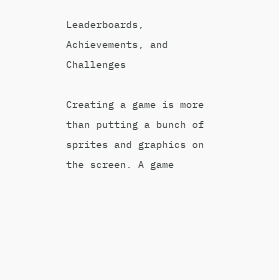Leaderboards, Achievements, and Challenges

Creating a game is more than putting a bunch of sprites and graphics on the screen. A game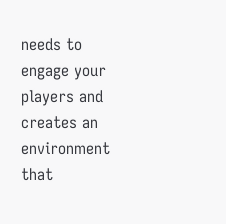needs to engage your players and creates an environment that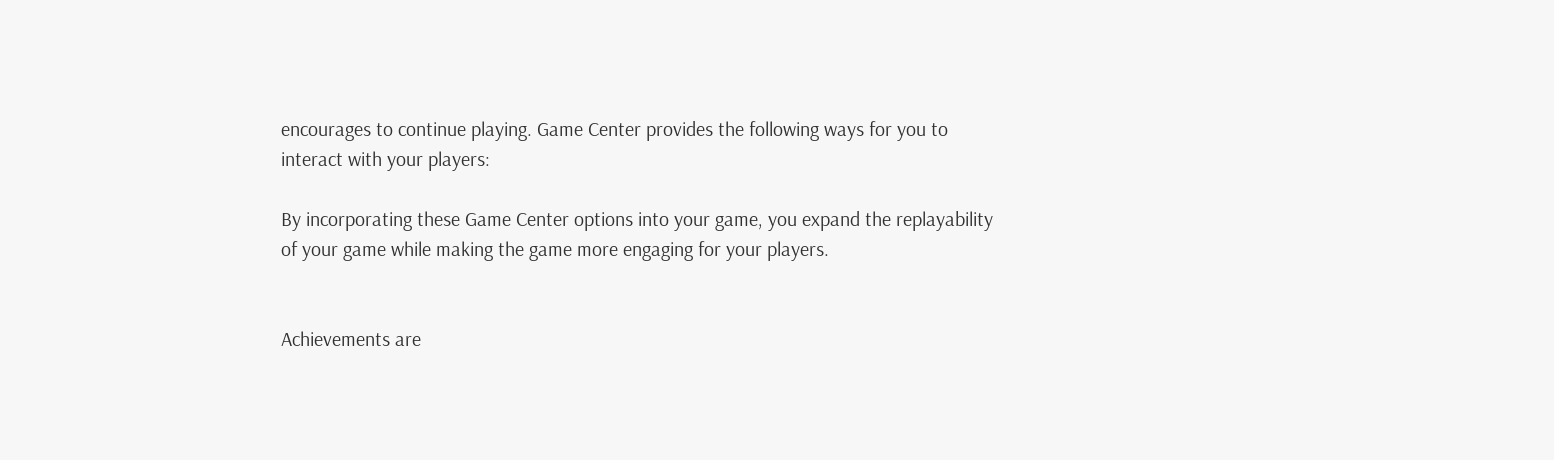encourages to continue playing. Game Center provides the following ways for you to interact with your players:

By incorporating these Game Center options into your game, you expand the replayability of your game while making the game more engaging for your players.


Achievements are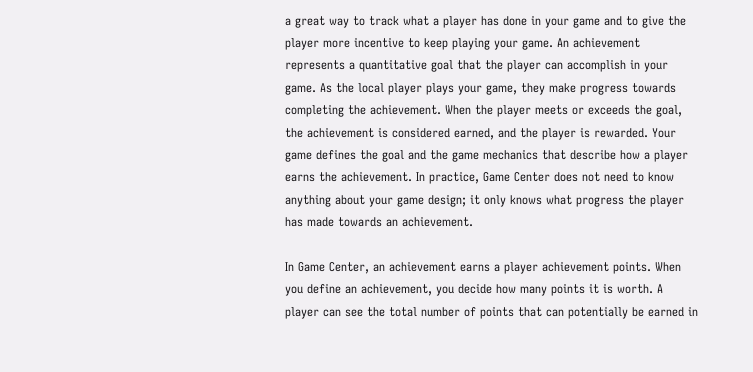a great way to track what a player has done in your game and to give the player more incentive to keep playing your game. An achievement represents a quantitative goal that the player can accomplish in your game. As the local player plays your game, they make progress towards completing the achievement. When the player meets or exceeds the goal, the achievement is considered earned, and the player is rewarded. Your game defines the goal and the game mechanics that describe how a player earns the achievement. In practice, Game Center does not need to know anything about your game design; it only knows what progress the player has made towards an achievement.

In Game Center, an achievement earns a player achievement points. When you define an achievement, you decide how many points it is worth. A player can see the total number of points that can potentially be earned in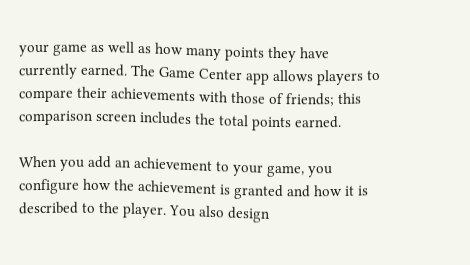your game as well as how many points they have currently earned. The Game Center app allows players to compare their achievements with those of friends; this comparison screen includes the total points earned.

When you add an achievement to your game, you configure how the achievement is granted and how it is described to the player. You also design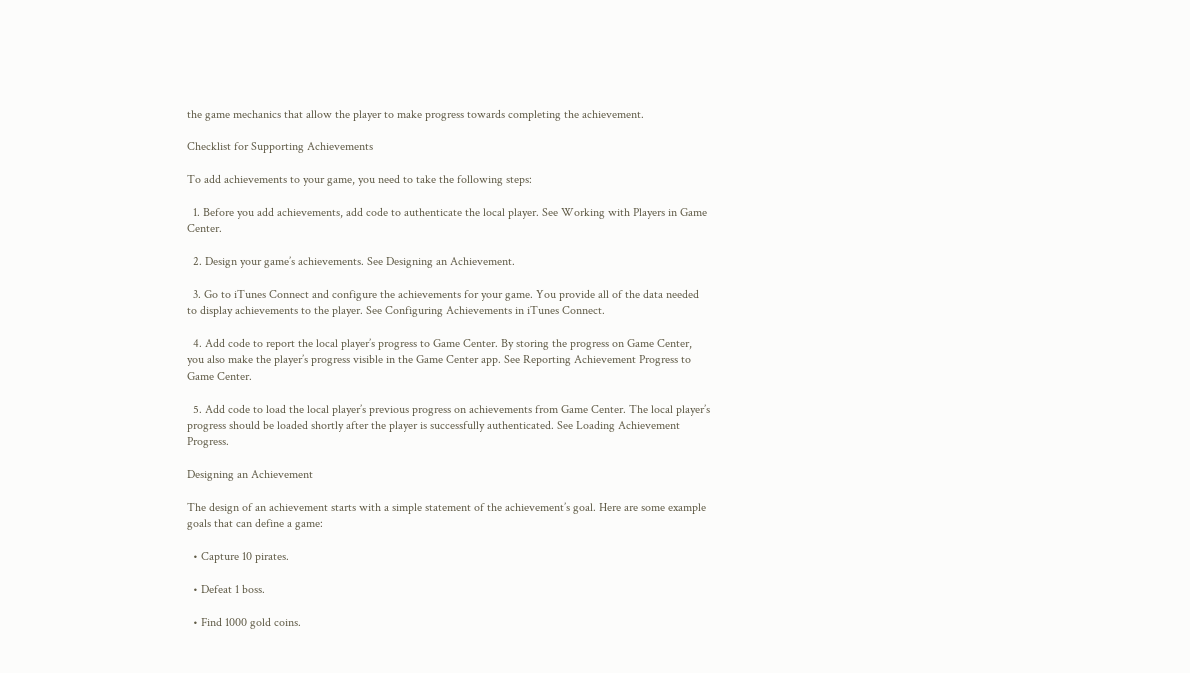the game mechanics that allow the player to make progress towards completing the achievement.

Checklist for Supporting Achievements

To add achievements to your game, you need to take the following steps:

  1. Before you add achievements, add code to authenticate the local player. See Working with Players in Game Center.

  2. Design your game’s achievements. See Designing an Achievement.

  3. Go to iTunes Connect and configure the achievements for your game. You provide all of the data needed to display achievements to the player. See Configuring Achievements in iTunes Connect.

  4. Add code to report the local player’s progress to Game Center. By storing the progress on Game Center, you also make the player’s progress visible in the Game Center app. See Reporting Achievement Progress to Game Center.

  5. Add code to load the local player’s previous progress on achievements from Game Center. The local player’s progress should be loaded shortly after the player is successfully authenticated. See Loading Achievement Progress.

Designing an Achievement

The design of an achievement starts with a simple statement of the achievement’s goal. Here are some example goals that can define a game:

  • Capture 10 pirates.

  • Defeat 1 boss.

  • Find 1000 gold coins.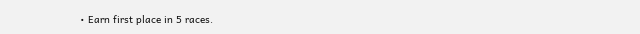• Earn first place in 5 races.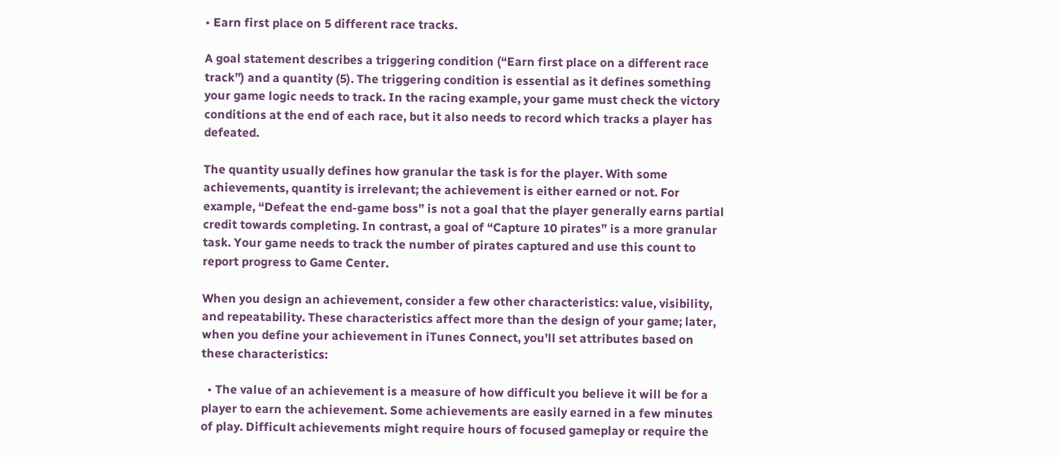• Earn first place on 5 different race tracks.

A goal statement describes a triggering condition (“Earn first place on a different race track”) and a quantity (5). The triggering condition is essential as it defines something your game logic needs to track. In the racing example, your game must check the victory conditions at the end of each race, but it also needs to record which tracks a player has defeated.

The quantity usually defines how granular the task is for the player. With some achievements, quantity is irrelevant; the achievement is either earned or not. For example, “Defeat the end-game boss” is not a goal that the player generally earns partial credit towards completing. In contrast, a goal of “Capture 10 pirates” is a more granular task. Your game needs to track the number of pirates captured and use this count to report progress to Game Center.

When you design an achievement, consider a few other characteristics: value, visibility, and repeatability. These characteristics affect more than the design of your game; later, when you define your achievement in iTunes Connect, you’ll set attributes based on these characteristics:

  • The value of an achievement is a measure of how difficult you believe it will be for a player to earn the achievement. Some achievements are easily earned in a few minutes of play. Difficult achievements might require hours of focused gameplay or require the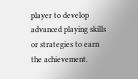player to develop advanced playing skills or strategies to earn the achievement.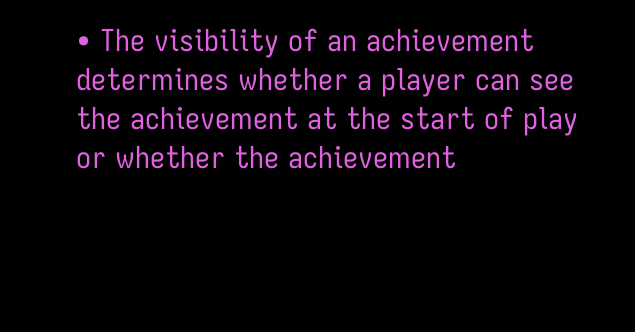• The visibility of an achievement determines whether a player can see the achievement at the start of play or whether the achievement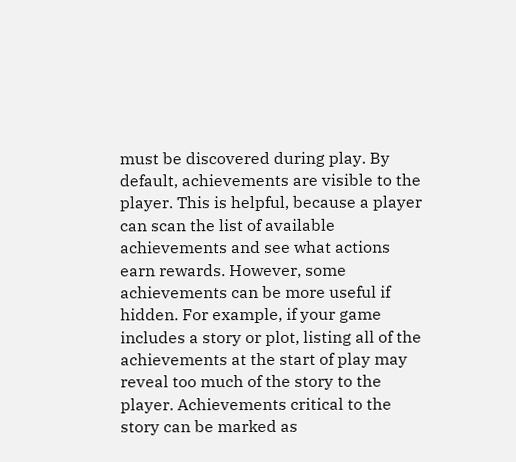must be discovered during play. By default, achievements are visible to the player. This is helpful, because a player can scan the list of available achievements and see what actions earn rewards. However, some achievements can be more useful if hidden. For example, if your game includes a story or plot, listing all of the achievements at the start of play may reveal too much of the story to the player. Achievements critical to the story can be marked as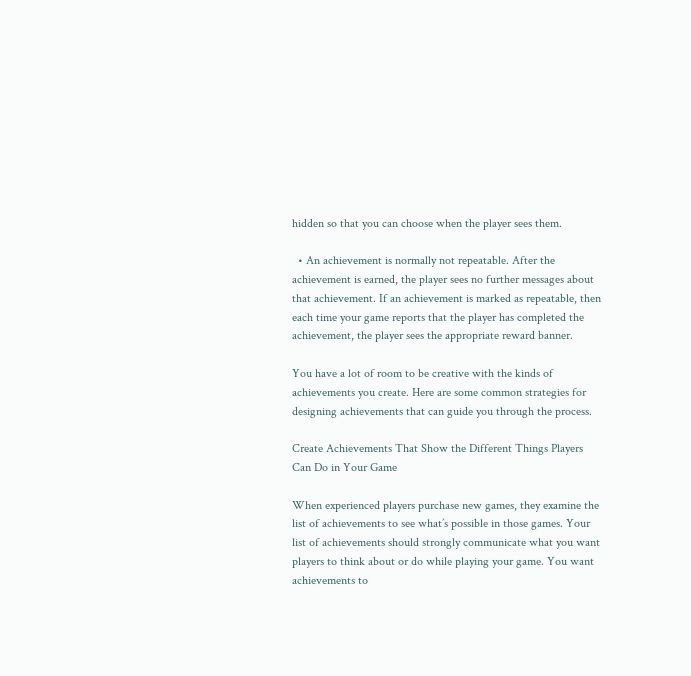hidden so that you can choose when the player sees them.

  • An achievement is normally not repeatable. After the achievement is earned, the player sees no further messages about that achievement. If an achievement is marked as repeatable, then each time your game reports that the player has completed the achievement, the player sees the appropriate reward banner.

You have a lot of room to be creative with the kinds of achievements you create. Here are some common strategies for designing achievements that can guide you through the process.

Create Achievements That Show the Different Things Players Can Do in Your Game

When experienced players purchase new games, they examine the list of achievements to see what’s possible in those games. Your list of achievements should strongly communicate what you want players to think about or do while playing your game. You want achievements to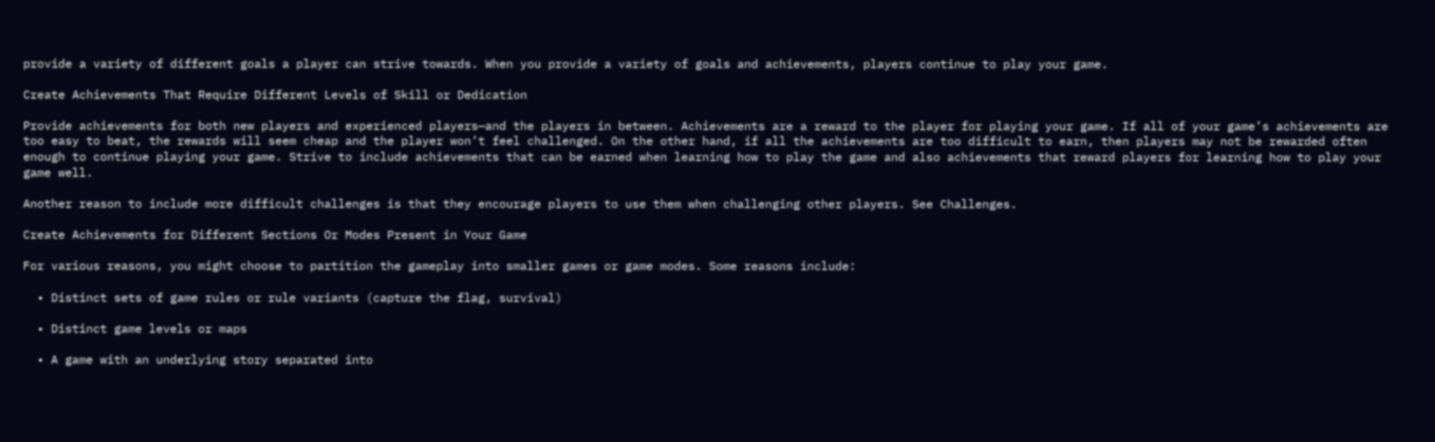provide a variety of different goals a player can strive towards. When you provide a variety of goals and achievements, players continue to play your game.

Create Achievements That Require Different Levels of Skill or Dedication

Provide achievements for both new players and experienced players—and the players in between. Achievements are a reward to the player for playing your game. If all of your game’s achievements are too easy to beat, the rewards will seem cheap and the player won’t feel challenged. On the other hand, if all the achievements are too difficult to earn, then players may not be rewarded often enough to continue playing your game. Strive to include achievements that can be earned when learning how to play the game and also achievements that reward players for learning how to play your game well.

Another reason to include more difficult challenges is that they encourage players to use them when challenging other players. See Challenges.

Create Achievements for Different Sections Or Modes Present in Your Game

For various reasons, you might choose to partition the gameplay into smaller games or game modes. Some reasons include:

  • Distinct sets of game rules or rule variants (capture the flag, survival)

  • Distinct game levels or maps

  • A game with an underlying story separated into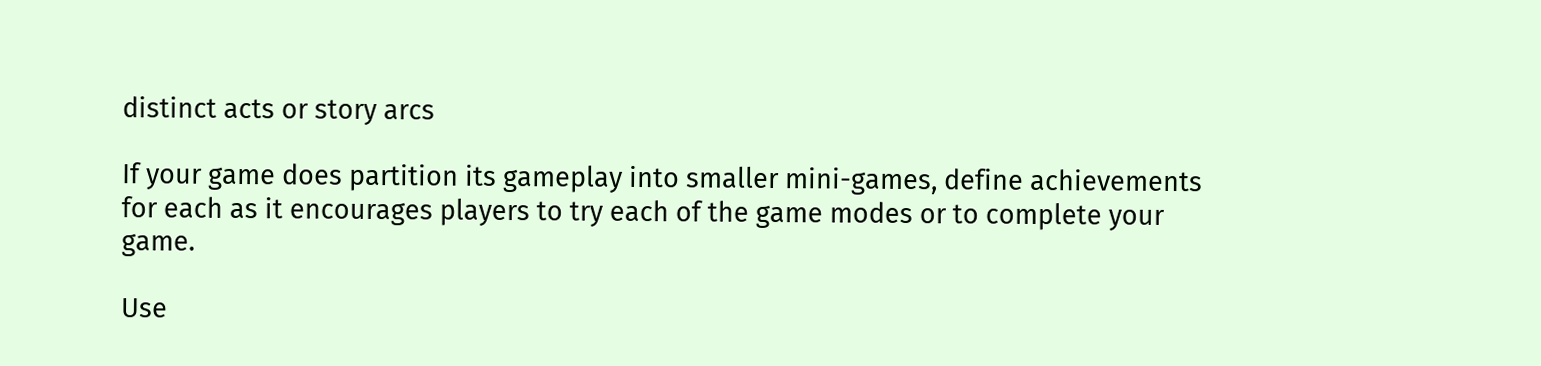distinct acts or story arcs

If your game does partition its gameplay into smaller mini-games, define achievements for each as it encourages players to try each of the game modes or to complete your game.

Use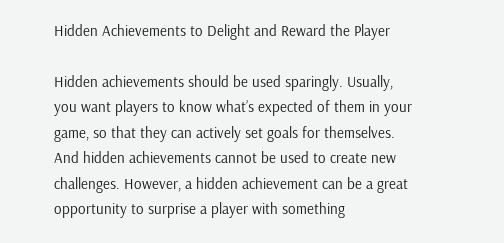Hidden Achievements to Delight and Reward the Player

Hidden achievements should be used sparingly. Usually, you want players to know what’s expected of them in your game, so that they can actively set goals for themselves. And hidden achievements cannot be used to create new challenges. However, a hidden achievement can be a great opportunity to surprise a player with something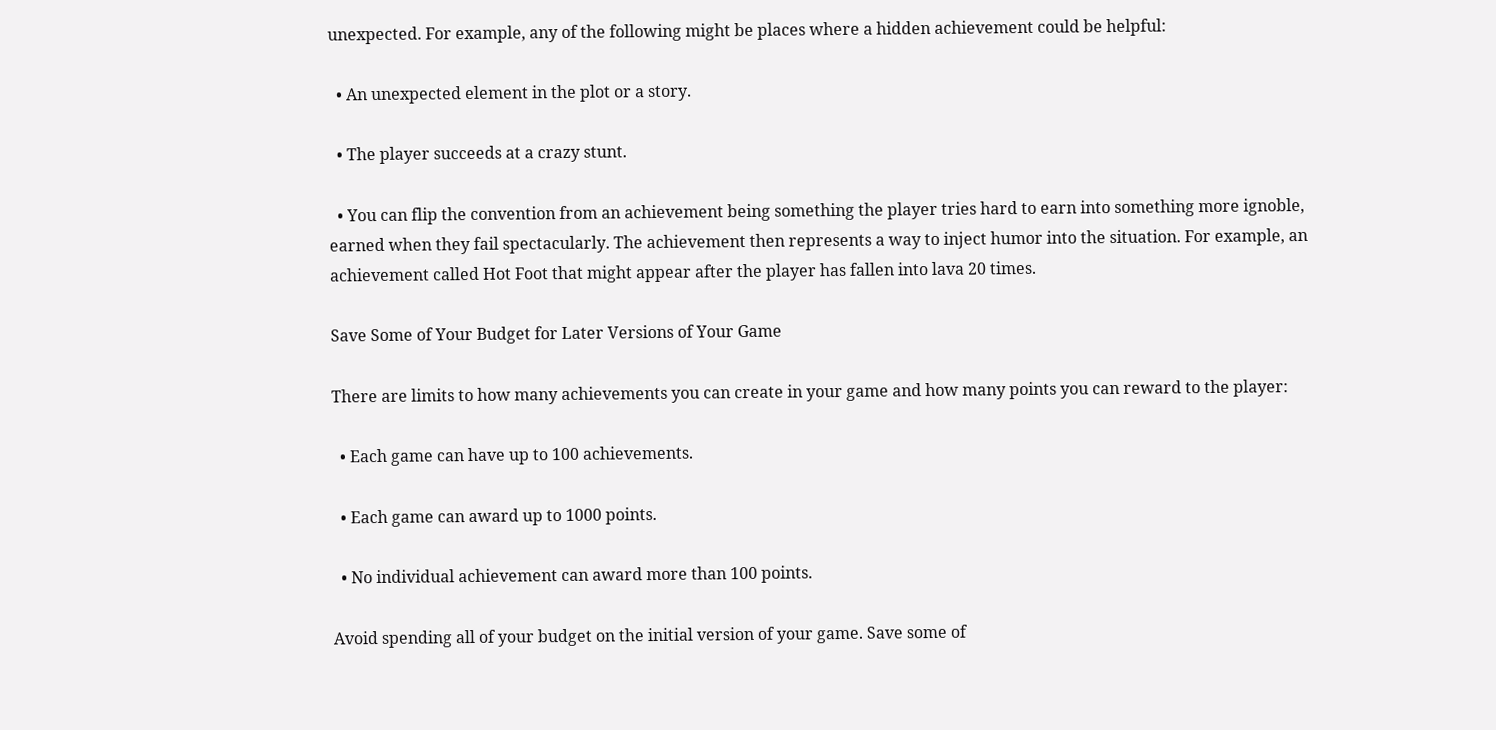unexpected. For example, any of the following might be places where a hidden achievement could be helpful:

  • An unexpected element in the plot or a story.

  • The player succeeds at a crazy stunt.

  • You can flip the convention from an achievement being something the player tries hard to earn into something more ignoble, earned when they fail spectacularly. The achievement then represents a way to inject humor into the situation. For example, an achievement called Hot Foot that might appear after the player has fallen into lava 20 times.

Save Some of Your Budget for Later Versions of Your Game

There are limits to how many achievements you can create in your game and how many points you can reward to the player:

  • Each game can have up to 100 achievements.

  • Each game can award up to 1000 points.

  • No individual achievement can award more than 100 points.

Avoid spending all of your budget on the initial version of your game. Save some of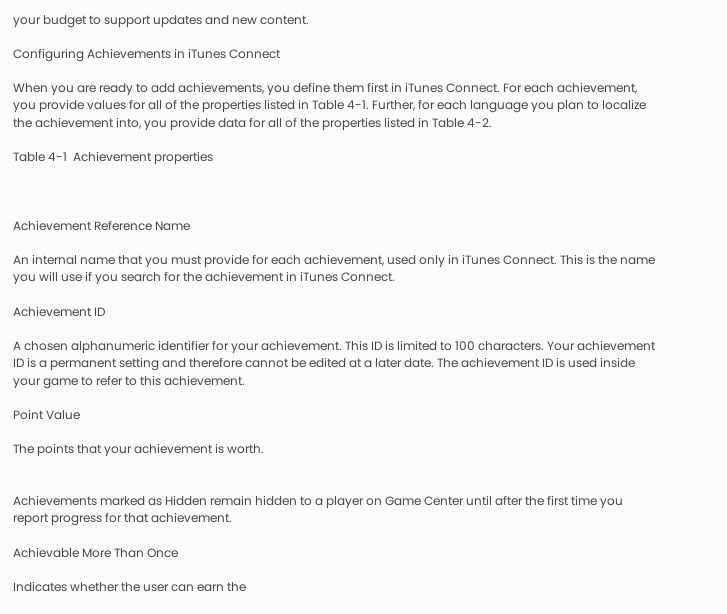your budget to support updates and new content.

Configuring Achievements in iTunes Connect

When you are ready to add achievements, you define them first in iTunes Connect. For each achievement, you provide values for all of the properties listed in Table 4-1. Further, for each language you plan to localize the achievement into, you provide data for all of the properties listed in Table 4-2.

Table 4-1  Achievement properties



Achievement Reference Name

An internal name that you must provide for each achievement, used only in iTunes Connect. This is the name you will use if you search for the achievement in iTunes Connect.

Achievement ID

A chosen alphanumeric identifier for your achievement. This ID is limited to 100 characters. Your achievement ID is a permanent setting and therefore cannot be edited at a later date. The achievement ID is used inside your game to refer to this achievement.

Point Value

The points that your achievement is worth.


Achievements marked as Hidden remain hidden to a player on Game Center until after the first time you report progress for that achievement.

Achievable More Than Once

Indicates whether the user can earn the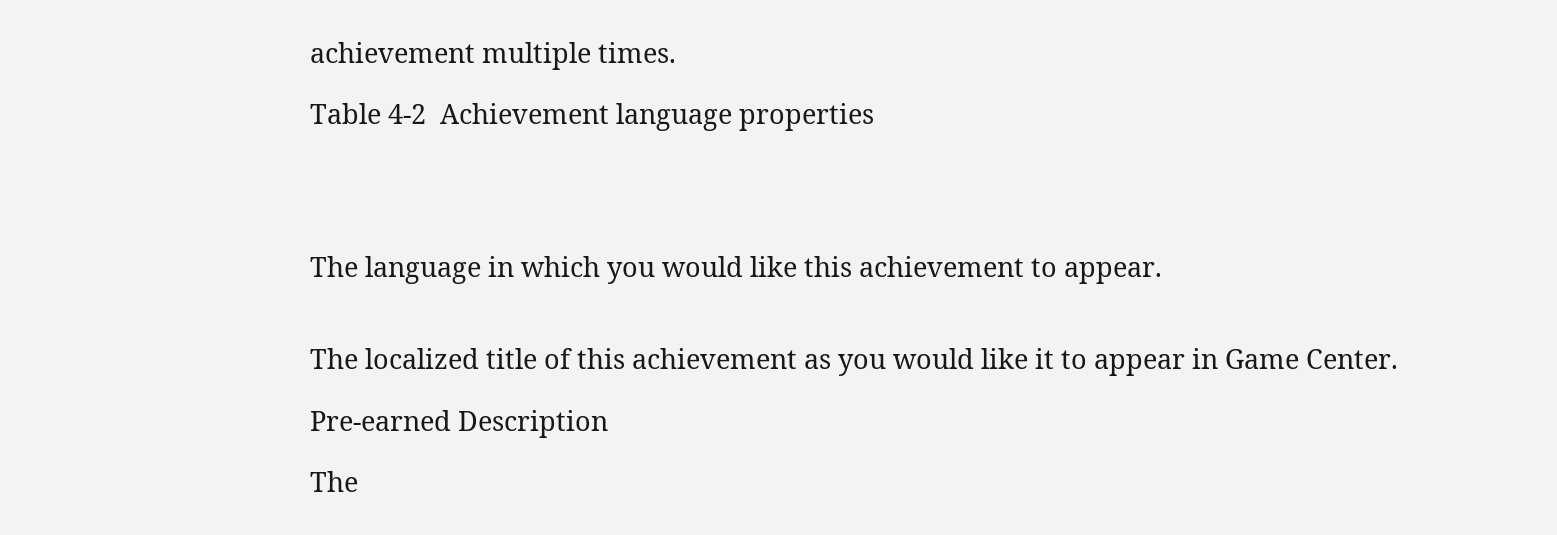achievement multiple times.

Table 4-2  Achievement language properties




The language in which you would like this achievement to appear.


The localized title of this achievement as you would like it to appear in Game Center.

Pre-earned Description

The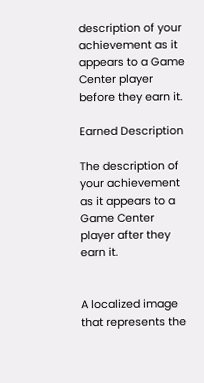description of your achievement as it appears to a Game Center player before they earn it.

Earned Description

The description of your achievement as it appears to a Game Center player after they earn it.


A localized image that represents the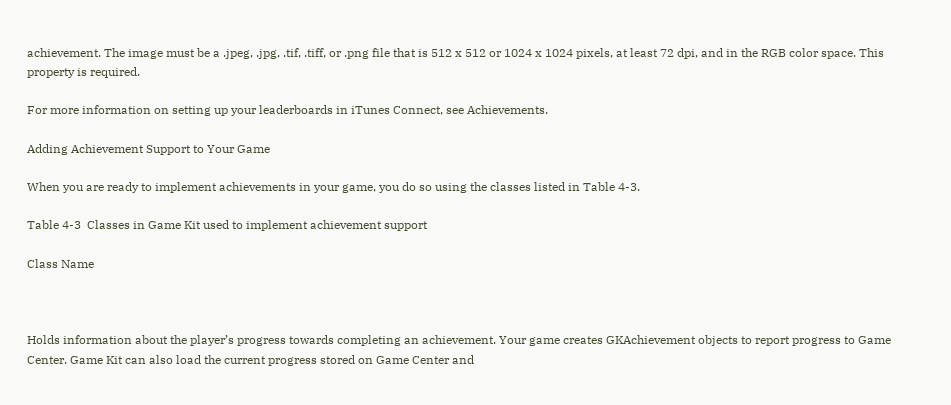achievement. The image must be a .jpeg, .jpg, .tif, .tiff, or .png file that is 512 x 512 or 1024 x 1024 pixels, at least 72 dpi, and in the RGB color space. This property is required.

For more information on setting up your leaderboards in iTunes Connect, see Achievements.

Adding Achievement Support to Your Game

When you are ready to implement achievements in your game, you do so using the classes listed in Table 4-3.

Table 4-3  Classes in Game Kit used to implement achievement support

Class Name



Holds information about the player’s progress towards completing an achievement. Your game creates GKAchievement objects to report progress to Game Center. Game Kit can also load the current progress stored on Game Center and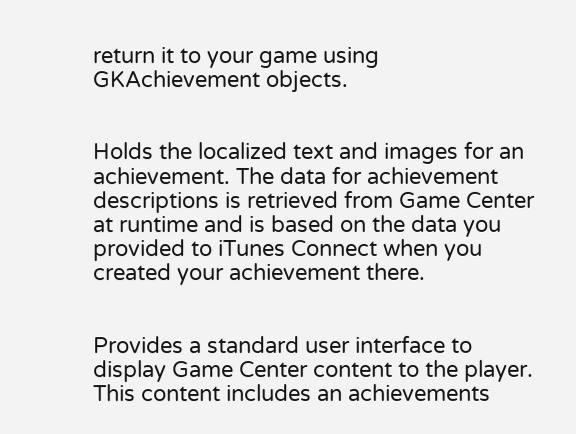return it to your game using GKAchievement objects.


Holds the localized text and images for an achievement. The data for achievement descriptions is retrieved from Game Center at runtime and is based on the data you provided to iTunes Connect when you created your achievement there.


Provides a standard user interface to display Game Center content to the player. This content includes an achievements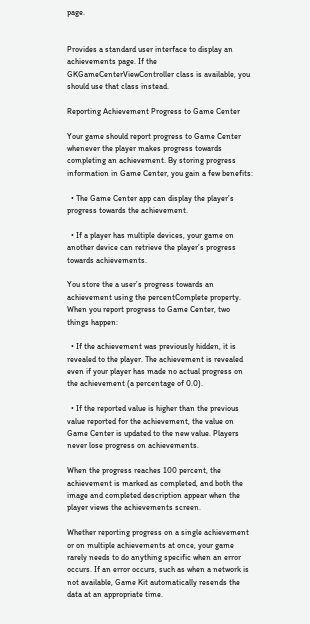page.


Provides a standard user interface to display an achievements page. If the GKGameCenterViewController class is available, you should use that class instead.

Reporting Achievement Progress to Game Center

Your game should report progress to Game Center whenever the player makes progress towards completing an achievement. By storing progress information in Game Center, you gain a few benefits:

  • The Game Center app can display the player’s progress towards the achievement.

  • If a player has multiple devices, your game on another device can retrieve the player’s progress towards achievements.

You store the a user’s progress towards an achievement using the percentComplete property. When you report progress to Game Center, two things happen:

  • If the achievement was previously hidden, it is revealed to the player. The achievement is revealed even if your player has made no actual progress on the achievement (a percentage of 0.0).

  • If the reported value is higher than the previous value reported for the achievement, the value on Game Center is updated to the new value. Players never lose progress on achievements.

When the progress reaches 100 percent, the achievement is marked as completed, and both the image and completed description appear when the player views the achievements screen.

Whether reporting progress on a single achievement or on multiple achievements at once, your game rarely needs to do anything specific when an error occurs. If an error occurs, such as when a network is not available, Game Kit automatically resends the data at an appropriate time.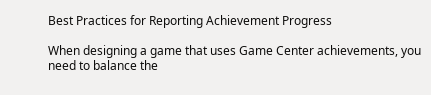Best Practices for Reporting Achievement Progress

When designing a game that uses Game Center achievements, you need to balance the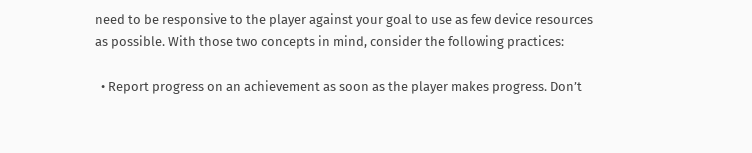need to be responsive to the player against your goal to use as few device resources as possible. With those two concepts in mind, consider the following practices:

  • Report progress on an achievement as soon as the player makes progress. Don’t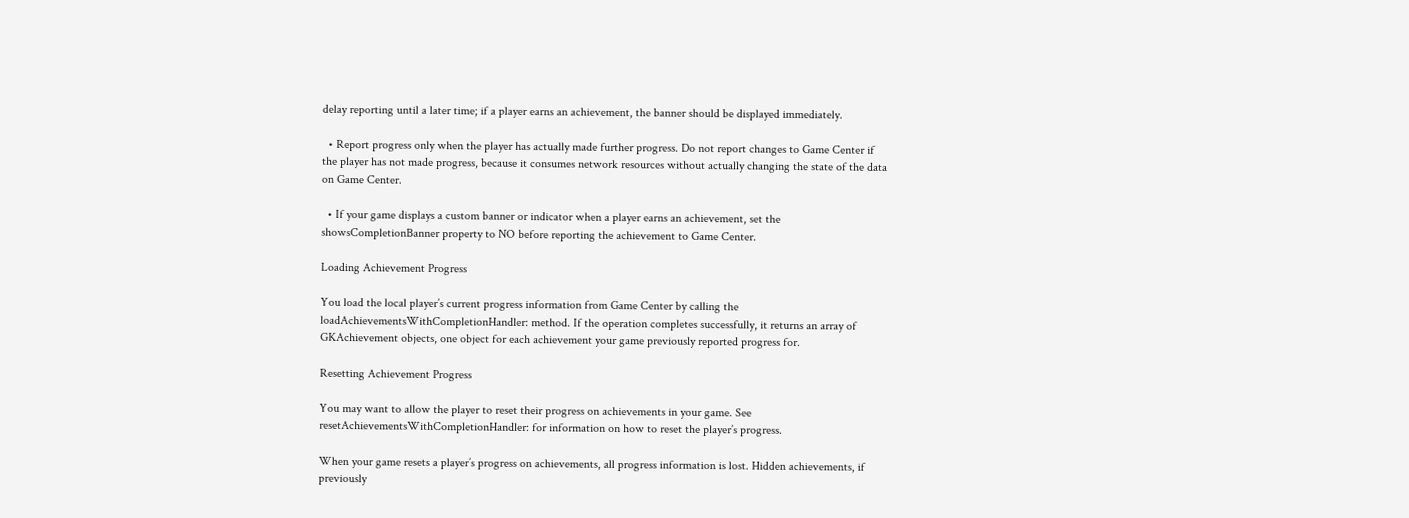delay reporting until a later time; if a player earns an achievement, the banner should be displayed immediately.

  • Report progress only when the player has actually made further progress. Do not report changes to Game Center if the player has not made progress, because it consumes network resources without actually changing the state of the data on Game Center.

  • If your game displays a custom banner or indicator when a player earns an achievement, set the showsCompletionBanner property to NO before reporting the achievement to Game Center.

Loading Achievement Progress

You load the local player’s current progress information from Game Center by calling the loadAchievementsWithCompletionHandler: method. If the operation completes successfully, it returns an array of GKAchievement objects, one object for each achievement your game previously reported progress for.

Resetting Achievement Progress

You may want to allow the player to reset their progress on achievements in your game. See resetAchievementsWithCompletionHandler: for information on how to reset the player’s progress.

When your game resets a player’s progress on achievements, all progress information is lost. Hidden achievements, if previously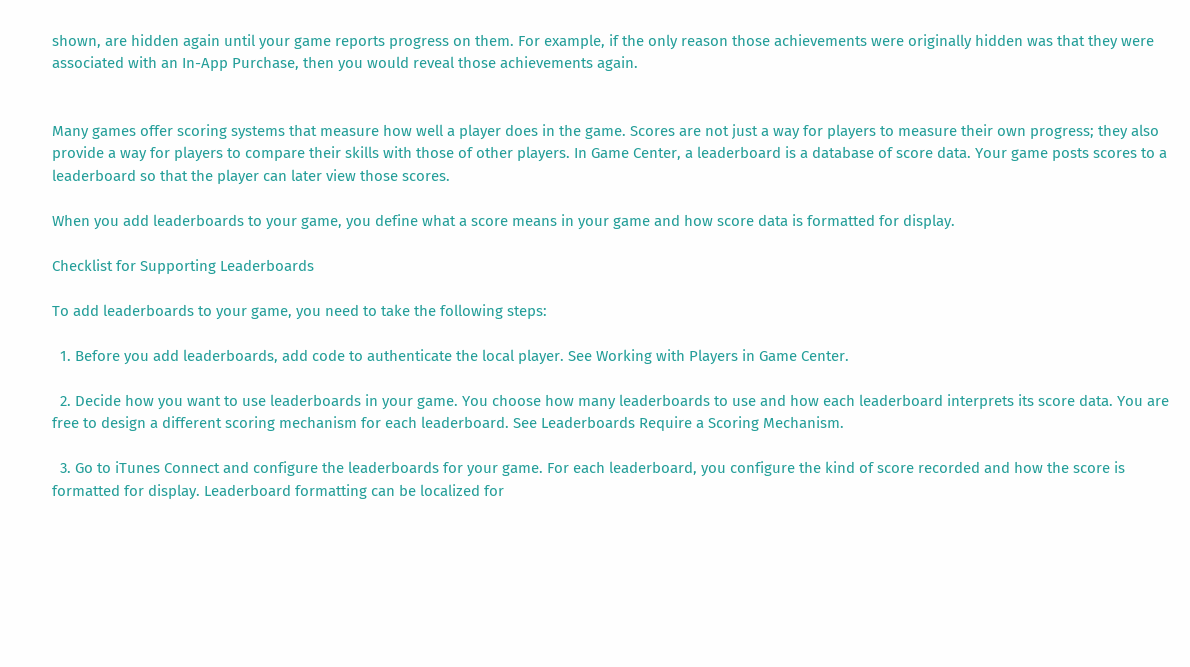shown, are hidden again until your game reports progress on them. For example, if the only reason those achievements were originally hidden was that they were associated with an In-App Purchase, then you would reveal those achievements again.


Many games offer scoring systems that measure how well a player does in the game. Scores are not just a way for players to measure their own progress; they also provide a way for players to compare their skills with those of other players. In Game Center, a leaderboard is a database of score data. Your game posts scores to a leaderboard so that the player can later view those scores.

When you add leaderboards to your game, you define what a score means in your game and how score data is formatted for display.

Checklist for Supporting Leaderboards

To add leaderboards to your game, you need to take the following steps:

  1. Before you add leaderboards, add code to authenticate the local player. See Working with Players in Game Center.

  2. Decide how you want to use leaderboards in your game. You choose how many leaderboards to use and how each leaderboard interprets its score data. You are free to design a different scoring mechanism for each leaderboard. See Leaderboards Require a Scoring Mechanism.

  3. Go to iTunes Connect and configure the leaderboards for your game. For each leaderboard, you configure the kind of score recorded and how the score is formatted for display. Leaderboard formatting can be localized for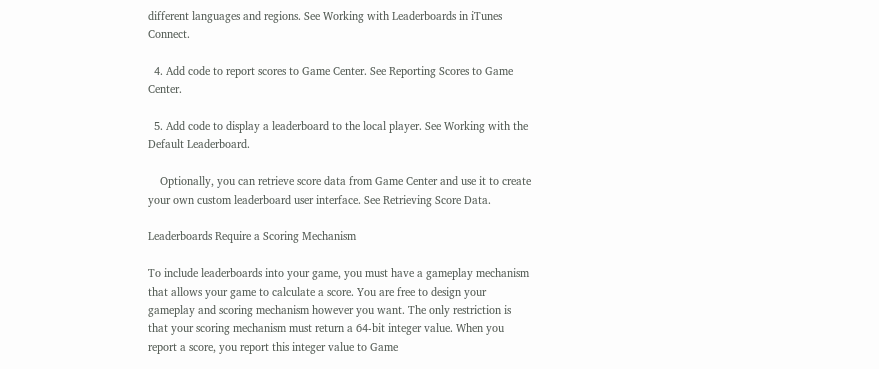different languages and regions. See Working with Leaderboards in iTunes Connect.

  4. Add code to report scores to Game Center. See Reporting Scores to Game Center.

  5. Add code to display a leaderboard to the local player. See Working with the Default Leaderboard.

    Optionally, you can retrieve score data from Game Center and use it to create your own custom leaderboard user interface. See Retrieving Score Data.

Leaderboards Require a Scoring Mechanism

To include leaderboards into your game, you must have a gameplay mechanism that allows your game to calculate a score. You are free to design your gameplay and scoring mechanism however you want. The only restriction is that your scoring mechanism must return a 64-bit integer value. When you report a score, you report this integer value to Game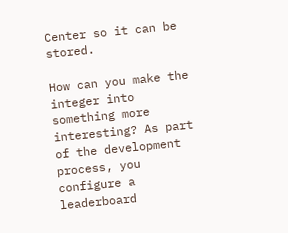Center so it can be stored.

How can you make the integer into something more interesting? As part of the development process, you configure a leaderboard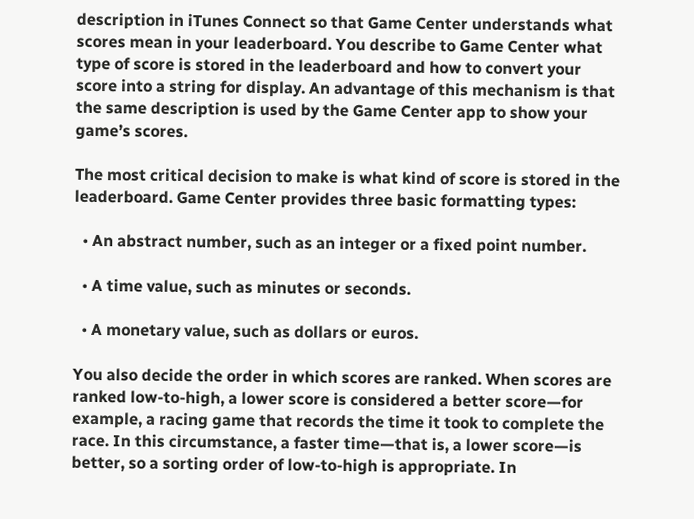description in iTunes Connect so that Game Center understands what scores mean in your leaderboard. You describe to Game Center what type of score is stored in the leaderboard and how to convert your score into a string for display. An advantage of this mechanism is that the same description is used by the Game Center app to show your game’s scores.

The most critical decision to make is what kind of score is stored in the leaderboard. Game Center provides three basic formatting types:

  • An abstract number, such as an integer or a fixed point number.

  • A time value, such as minutes or seconds.

  • A monetary value, such as dollars or euros.

You also decide the order in which scores are ranked. When scores are ranked low-to-high, a lower score is considered a better score—for example, a racing game that records the time it took to complete the race. In this circumstance, a faster time—that is, a lower score—is better, so a sorting order of low-to-high is appropriate. In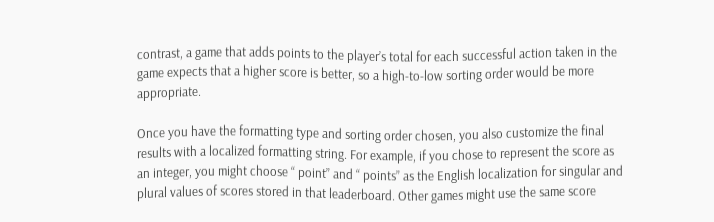contrast, a game that adds points to the player’s total for each successful action taken in the game expects that a higher score is better, so a high-to-low sorting order would be more appropriate.

Once you have the formatting type and sorting order chosen, you also customize the final results with a localized formatting string. For example, if you chose to represent the score as an integer, you might choose “ point” and “ points” as the English localization for singular and plural values of scores stored in that leaderboard. Other games might use the same score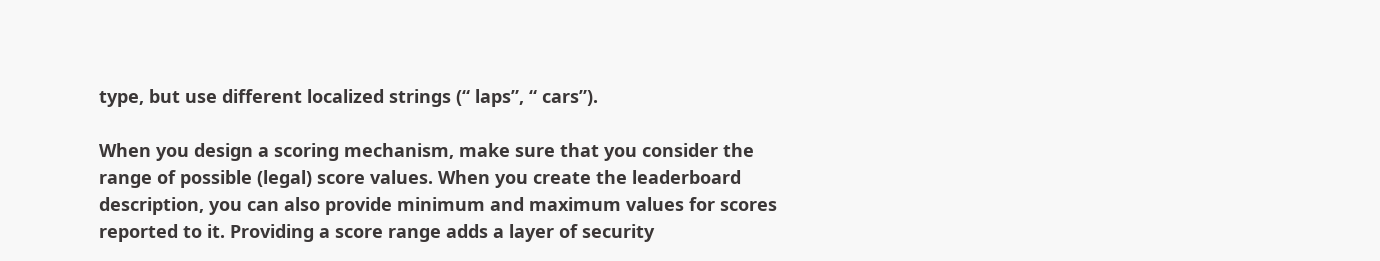type, but use different localized strings (“ laps”, “ cars”).

When you design a scoring mechanism, make sure that you consider the range of possible (legal) score values. When you create the leaderboard description, you can also provide minimum and maximum values for scores reported to it. Providing a score range adds a layer of security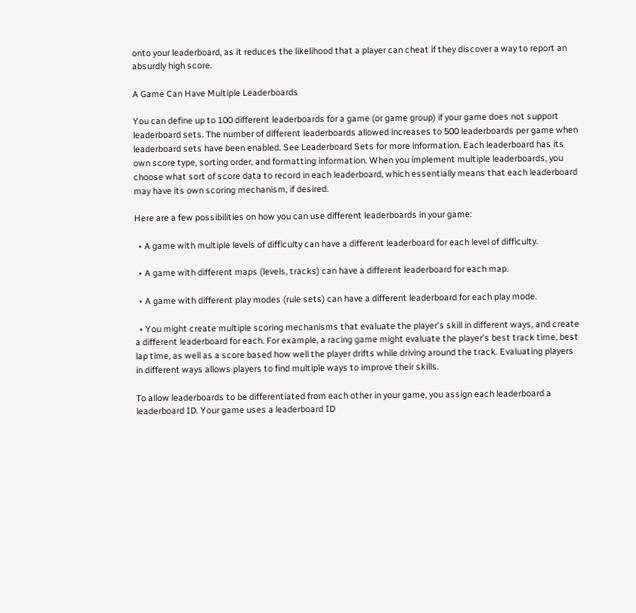onto your leaderboard, as it reduces the likelihood that a player can cheat if they discover a way to report an absurdly high score.

A Game Can Have Multiple Leaderboards

You can define up to 100 different leaderboards for a game (or game group) if your game does not support leaderboard sets. The number of different leaderboards allowed increases to 500 leaderboards per game when leaderboard sets have been enabled. See Leaderboard Sets for more information. Each leaderboard has its own score type, sorting order, and formatting information. When you implement multiple leaderboards, you choose what sort of score data to record in each leaderboard, which essentially means that each leaderboard may have its own scoring mechanism, if desired.

Here are a few possibilities on how you can use different leaderboards in your game:

  • A game with multiple levels of difficulty can have a different leaderboard for each level of difficulty.

  • A game with different maps (levels, tracks) can have a different leaderboard for each map.

  • A game with different play modes (rule sets) can have a different leaderboard for each play mode.

  • You might create multiple scoring mechanisms that evaluate the player’s skill in different ways, and create a different leaderboard for each. For example, a racing game might evaluate the player’s best track time, best lap time, as well as a score based how well the player drifts while driving around the track. Evaluating players in different ways allows players to find multiple ways to improve their skills.

To allow leaderboards to be differentiated from each other in your game, you assign each leaderboard a leaderboard ID. Your game uses a leaderboard ID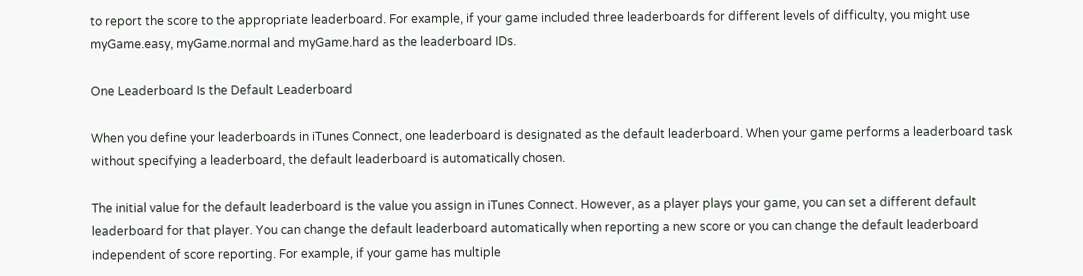to report the score to the appropriate leaderboard. For example, if your game included three leaderboards for different levels of difficulty, you might use myGame.easy, myGame.normal and myGame.hard as the leaderboard IDs.

One Leaderboard Is the Default Leaderboard

When you define your leaderboards in iTunes Connect, one leaderboard is designated as the default leaderboard. When your game performs a leaderboard task without specifying a leaderboard, the default leaderboard is automatically chosen.

The initial value for the default leaderboard is the value you assign in iTunes Connect. However, as a player plays your game, you can set a different default leaderboard for that player. You can change the default leaderboard automatically when reporting a new score or you can change the default leaderboard independent of score reporting. For example, if your game has multiple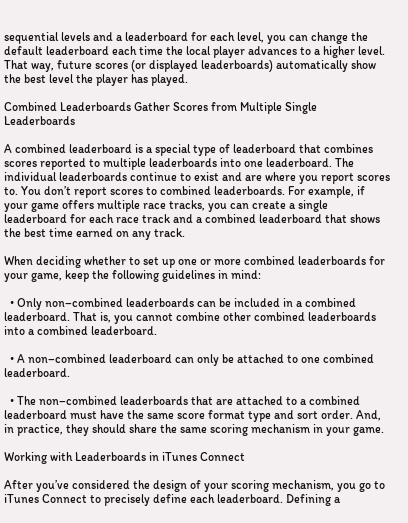sequential levels and a leaderboard for each level, you can change the default leaderboard each time the local player advances to a higher level. That way, future scores (or displayed leaderboards) automatically show the best level the player has played.

Combined Leaderboards Gather Scores from Multiple Single Leaderboards

A combined leaderboard is a special type of leaderboard that combines scores reported to multiple leaderboards into one leaderboard. The individual leaderboards continue to exist and are where you report scores to. You don’t report scores to combined leaderboards. For example, if your game offers multiple race tracks, you can create a single leaderboard for each race track and a combined leaderboard that shows the best time earned on any track.

When deciding whether to set up one or more combined leaderboards for your game, keep the following guidelines in mind:

  • Only non–combined leaderboards can be included in a combined leaderboard. That is, you cannot combine other combined leaderboards into a combined leaderboard.

  • A non–combined leaderboard can only be attached to one combined leaderboard.

  • The non–combined leaderboards that are attached to a combined leaderboard must have the same score format type and sort order. And, in practice, they should share the same scoring mechanism in your game.

Working with Leaderboards in iTunes Connect

After you’ve considered the design of your scoring mechanism, you go to iTunes Connect to precisely define each leaderboard. Defining a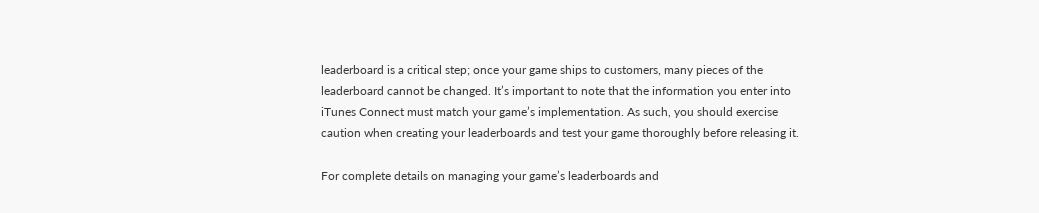leaderboard is a critical step; once your game ships to customers, many pieces of the leaderboard cannot be changed. It’s important to note that the information you enter into iTunes Connect must match your game’s implementation. As such, you should exercise caution when creating your leaderboards and test your game thoroughly before releasing it.

For complete details on managing your game’s leaderboards and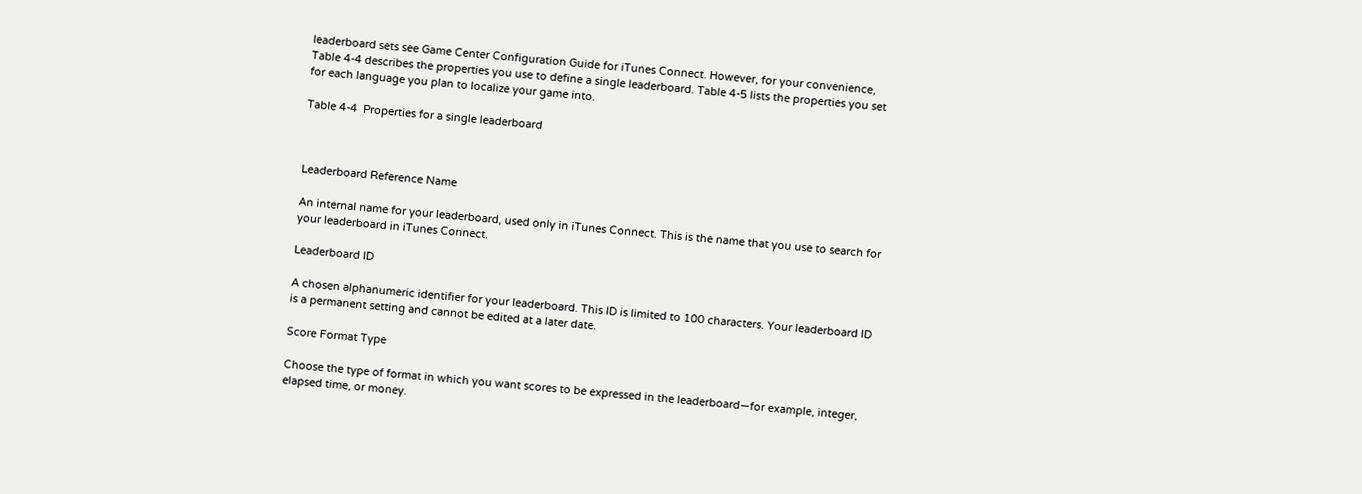leaderboard sets see Game Center Configuration Guide for iTunes Connect. However, for your convenience, Table 4-4 describes the properties you use to define a single leaderboard. Table 4-5 lists the properties you set for each language you plan to localize your game into.

Table 4-4  Properties for a single leaderboard



Leaderboard Reference Name

An internal name for your leaderboard, used only in iTunes Connect. This is the name that you use to search for your leaderboard in iTunes Connect.

Leaderboard ID

A chosen alphanumeric identifier for your leaderboard. This ID is limited to 100 characters. Your leaderboard ID is a permanent setting and cannot be edited at a later date.

Score Format Type

Choose the type of format in which you want scores to be expressed in the leaderboard—for example, integer, elapsed time, or money.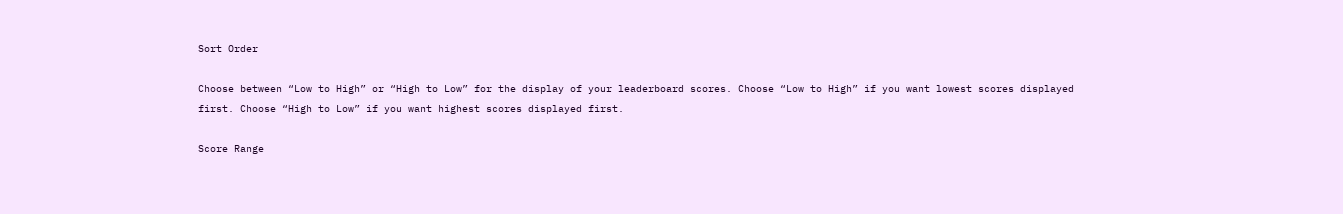Sort Order

Choose between “Low to High” or “High to Low” for the display of your leaderboard scores. Choose “Low to High” if you want lowest scores displayed first. Choose “High to Low” if you want highest scores displayed first.

Score Range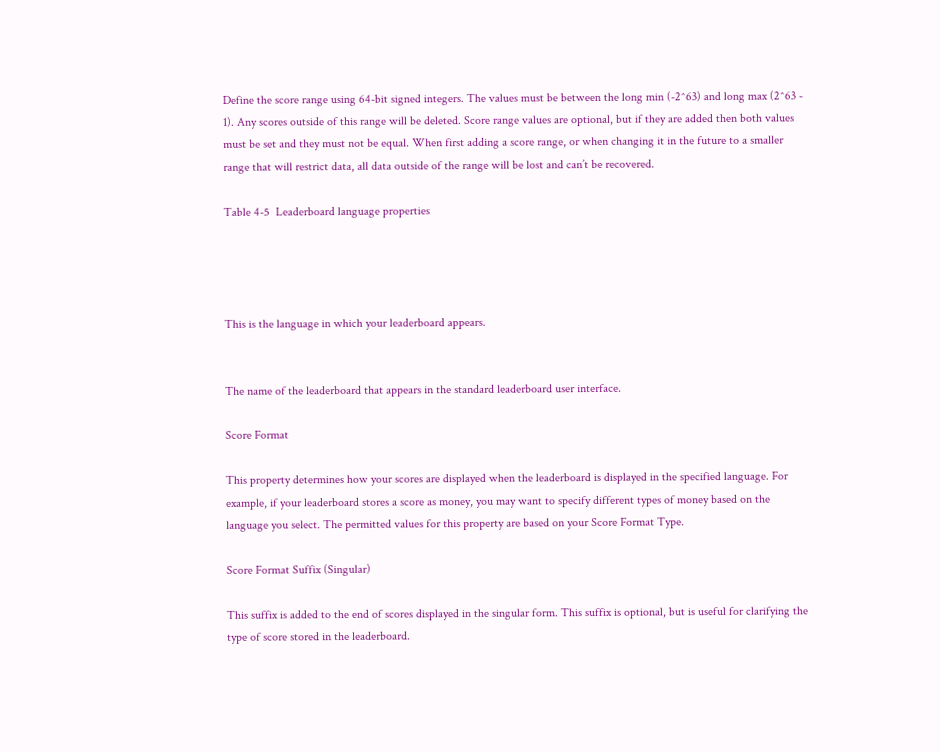Define the score range using 64-bit signed integers. The values must be between the long min (-2^63) and long max (2^63 - 1). Any scores outside of this range will be deleted. Score range values are optional, but if they are added then both values must be set and they must not be equal. When first adding a score range, or when changing it in the future to a smaller range that will restrict data, all data outside of the range will be lost and can’t be recovered.

Table 4-5  Leaderboard language properties




This is the language in which your leaderboard appears.


The name of the leaderboard that appears in the standard leaderboard user interface.

Score Format

This property determines how your scores are displayed when the leaderboard is displayed in the specified language. For example, if your leaderboard stores a score as money, you may want to specify different types of money based on the language you select. The permitted values for this property are based on your Score Format Type.

Score Format Suffix (Singular)

This suffix is added to the end of scores displayed in the singular form. This suffix is optional, but is useful for clarifying the type of score stored in the leaderboard.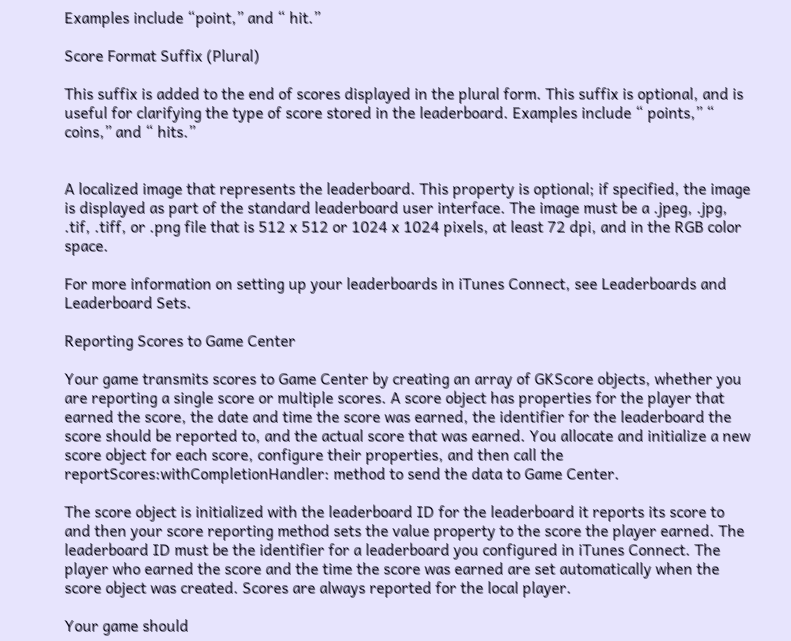Examples include “point,” and “ hit.”

Score Format Suffix (Plural)

This suffix is added to the end of scores displayed in the plural form. This suffix is optional, and is useful for clarifying the type of score stored in the leaderboard. Examples include “ points,” “ coins,” and “ hits.”


A localized image that represents the leaderboard. This property is optional; if specified, the image is displayed as part of the standard leaderboard user interface. The image must be a .jpeg, .jpg, .tif, .tiff, or .png file that is 512 x 512 or 1024 x 1024 pixels, at least 72 dpi, and in the RGB color space.

For more information on setting up your leaderboards in iTunes Connect, see Leaderboards and Leaderboard Sets.

Reporting Scores to Game Center

Your game transmits scores to Game Center by creating an array of GKScore objects, whether you are reporting a single score or multiple scores. A score object has properties for the player that earned the score, the date and time the score was earned, the identifier for the leaderboard the score should be reported to, and the actual score that was earned. You allocate and initialize a new score object for each score, configure their properties, and then call the reportScores:withCompletionHandler: method to send the data to Game Center.

The score object is initialized with the leaderboard ID for the leaderboard it reports its score to and then your score reporting method sets the value property to the score the player earned. The leaderboard ID must be the identifier for a leaderboard you configured in iTunes Connect. The player who earned the score and the time the score was earned are set automatically when the score object was created. Scores are always reported for the local player.

Your game should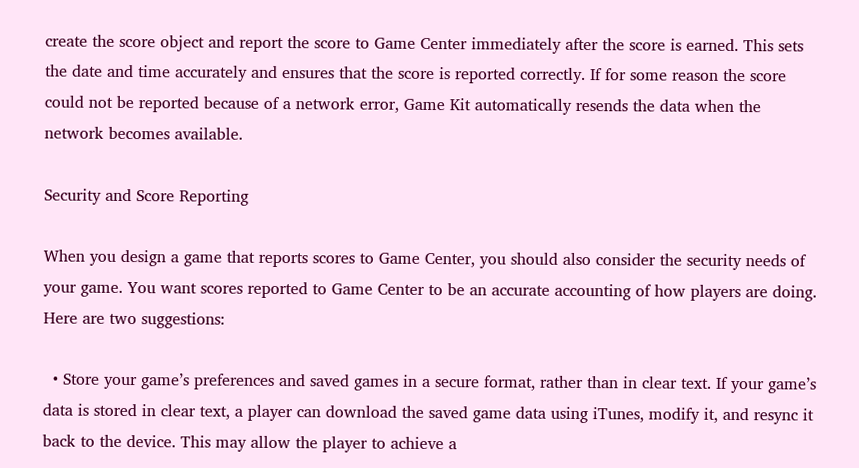create the score object and report the score to Game Center immediately after the score is earned. This sets the date and time accurately and ensures that the score is reported correctly. If for some reason the score could not be reported because of a network error, Game Kit automatically resends the data when the network becomes available.

Security and Score Reporting

When you design a game that reports scores to Game Center, you should also consider the security needs of your game. You want scores reported to Game Center to be an accurate accounting of how players are doing. Here are two suggestions:

  • Store your game’s preferences and saved games in a secure format, rather than in clear text. If your game’s data is stored in clear text, a player can download the saved game data using iTunes, modify it, and resync it back to the device. This may allow the player to achieve a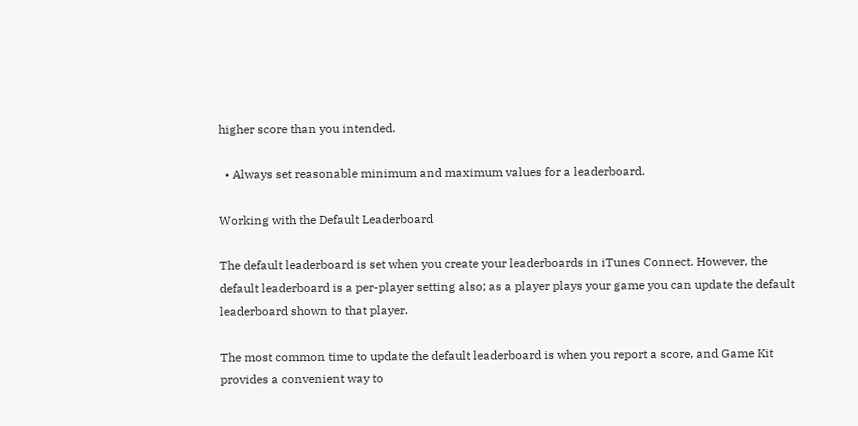higher score than you intended.

  • Always set reasonable minimum and maximum values for a leaderboard.

Working with the Default Leaderboard

The default leaderboard is set when you create your leaderboards in iTunes Connect. However, the default leaderboard is a per-player setting also; as a player plays your game you can update the default leaderboard shown to that player.

The most common time to update the default leaderboard is when you report a score, and Game Kit provides a convenient way to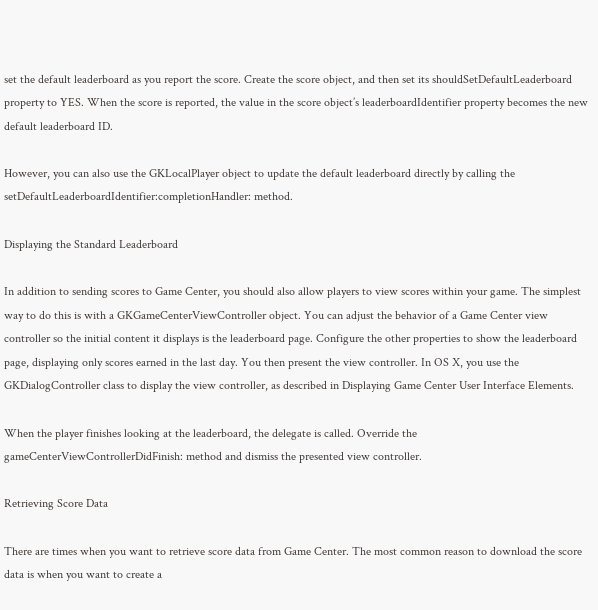set the default leaderboard as you report the score. Create the score object, and then set its shouldSetDefaultLeaderboard property to YES. When the score is reported, the value in the score object’s leaderboardIdentifier property becomes the new default leaderboard ID.

However, you can also use the GKLocalPlayer object to update the default leaderboard directly by calling the setDefaultLeaderboardIdentifier:completionHandler: method.

Displaying the Standard Leaderboard

In addition to sending scores to Game Center, you should also allow players to view scores within your game. The simplest way to do this is with a GKGameCenterViewController object. You can adjust the behavior of a Game Center view controller so the initial content it displays is the leaderboard page. Configure the other properties to show the leaderboard page, displaying only scores earned in the last day. You then present the view controller. In OS X, you use the GKDialogController class to display the view controller, as described in Displaying Game Center User Interface Elements.

When the player finishes looking at the leaderboard, the delegate is called. Override the gameCenterViewControllerDidFinish: method and dismiss the presented view controller.

Retrieving Score Data

There are times when you want to retrieve score data from Game Center. The most common reason to download the score data is when you want to create a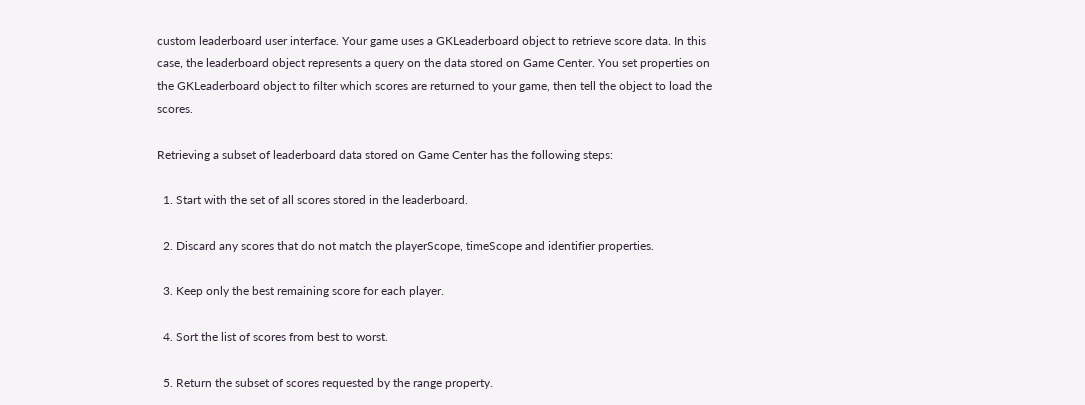custom leaderboard user interface. Your game uses a GKLeaderboard object to retrieve score data. In this case, the leaderboard object represents a query on the data stored on Game Center. You set properties on the GKLeaderboard object to filter which scores are returned to your game, then tell the object to load the scores.

Retrieving a subset of leaderboard data stored on Game Center has the following steps:

  1. Start with the set of all scores stored in the leaderboard.

  2. Discard any scores that do not match the playerScope, timeScope and identifier properties.

  3. Keep only the best remaining score for each player.

  4. Sort the list of scores from best to worst.

  5. Return the subset of scores requested by the range property.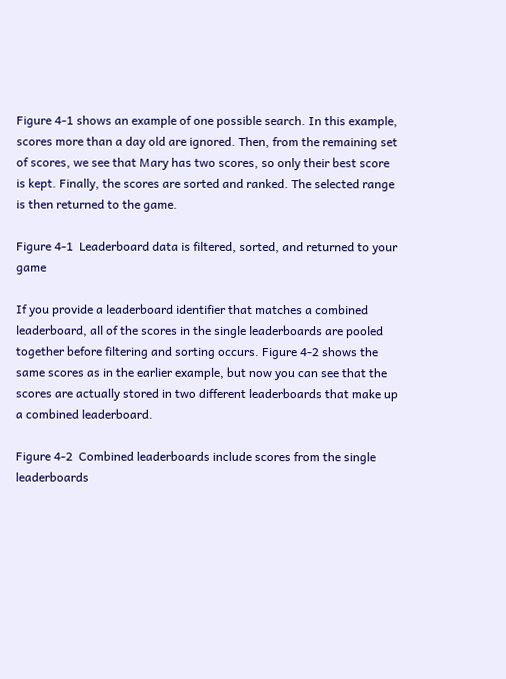Figure 4-1 shows an example of one possible search. In this example, scores more than a day old are ignored. Then, from the remaining set of scores, we see that Mary has two scores, so only their best score is kept. Finally, the scores are sorted and ranked. The selected range is then returned to the game.

Figure 4-1  Leaderboard data is filtered, sorted, and returned to your game

If you provide a leaderboard identifier that matches a combined leaderboard, all of the scores in the single leaderboards are pooled together before filtering and sorting occurs. Figure 4-2 shows the same scores as in the earlier example, but now you can see that the scores are actually stored in two different leaderboards that make up a combined leaderboard.

Figure 4-2  Combined leaderboards include scores from the single leaderboards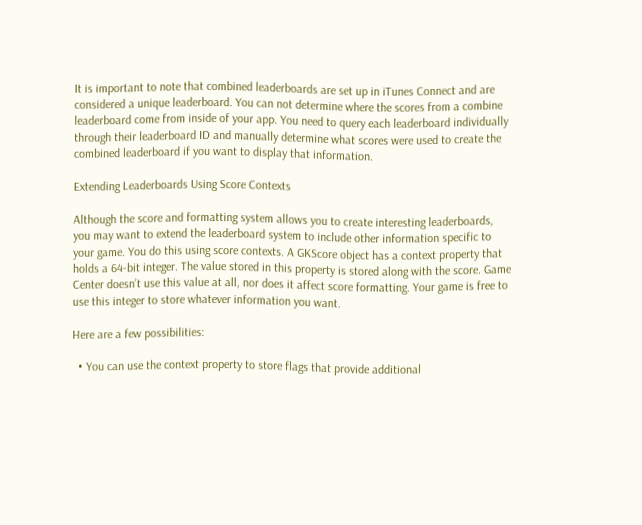It is important to note that combined leaderboards are set up in iTunes Connect and are considered a unique leaderboard. You can not determine where the scores from a combine leaderboard come from inside of your app. You need to query each leaderboard individually through their leaderboard ID and manually determine what scores were used to create the combined leaderboard if you want to display that information.

Extending Leaderboards Using Score Contexts

Although the score and formatting system allows you to create interesting leaderboards, you may want to extend the leaderboard system to include other information specific to your game. You do this using score contexts. A GKScore object has a context property that holds a 64-bit integer. The value stored in this property is stored along with the score. Game Center doesn’t use this value at all, nor does it affect score formatting. Your game is free to use this integer to store whatever information you want.

Here are a few possibilities:

  • You can use the context property to store flags that provide additional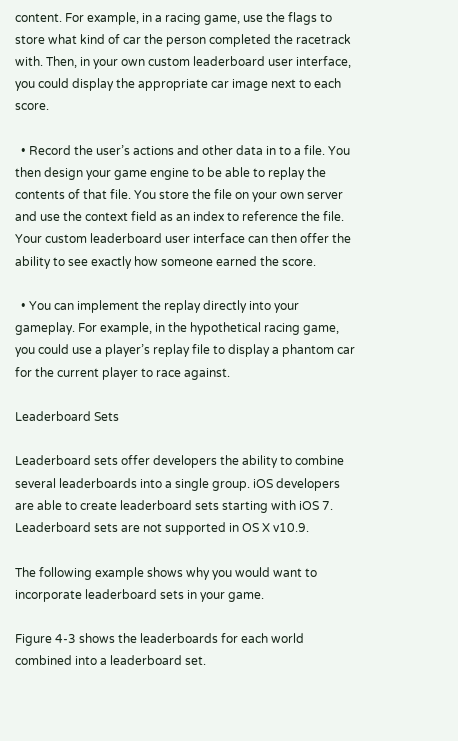content. For example, in a racing game, use the flags to store what kind of car the person completed the racetrack with. Then, in your own custom leaderboard user interface, you could display the appropriate car image next to each score.

  • Record the user’s actions and other data in to a file. You then design your game engine to be able to replay the contents of that file. You store the file on your own server and use the context field as an index to reference the file. Your custom leaderboard user interface can then offer the ability to see exactly how someone earned the score.

  • You can implement the replay directly into your gameplay. For example, in the hypothetical racing game, you could use a player’s replay file to display a phantom car for the current player to race against.

Leaderboard Sets

Leaderboard sets offer developers the ability to combine several leaderboards into a single group. iOS developers are able to create leaderboard sets starting with iOS 7. Leaderboard sets are not supported in OS X v10.9.

The following example shows why you would want to incorporate leaderboard sets in your game.

Figure 4-3 shows the leaderboards for each world combined into a leaderboard set.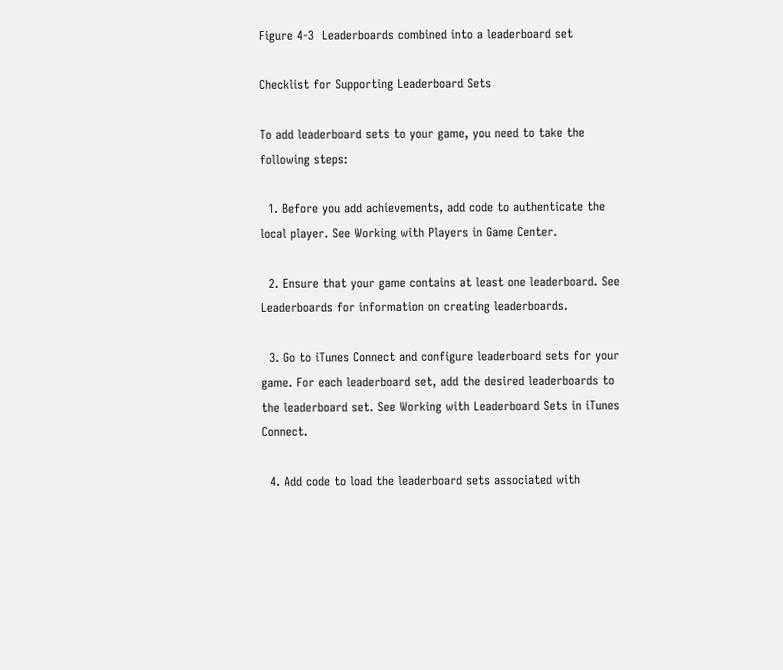Figure 4-3  Leaderboards combined into a leaderboard set

Checklist for Supporting Leaderboard Sets

To add leaderboard sets to your game, you need to take the following steps:

  1. Before you add achievements, add code to authenticate the local player. See Working with Players in Game Center.

  2. Ensure that your game contains at least one leaderboard. See Leaderboards for information on creating leaderboards.

  3. Go to iTunes Connect and configure leaderboard sets for your game. For each leaderboard set, add the desired leaderboards to the leaderboard set. See Working with Leaderboard Sets in iTunes Connect.

  4. Add code to load the leaderboard sets associated with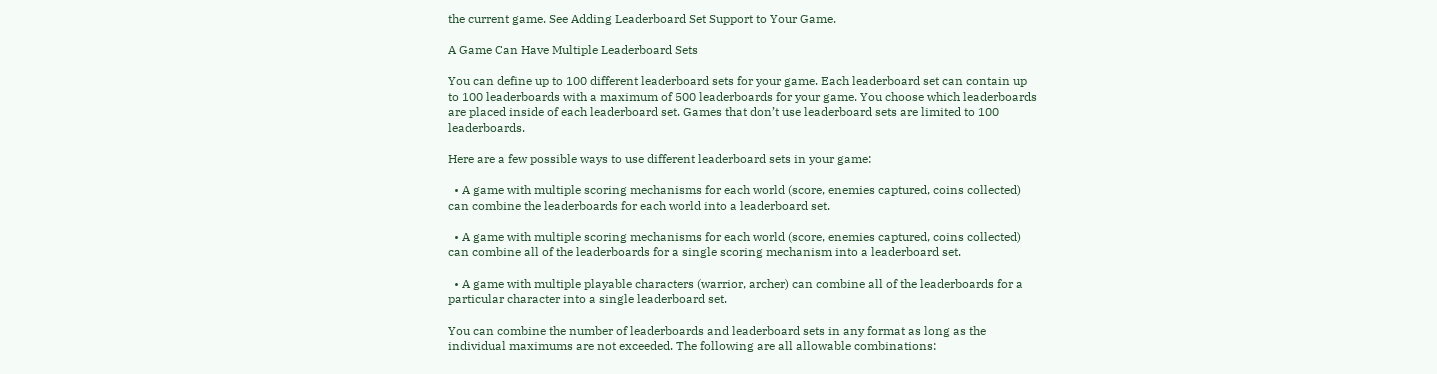the current game. See Adding Leaderboard Set Support to Your Game.

A Game Can Have Multiple Leaderboard Sets

You can define up to 100 different leaderboard sets for your game. Each leaderboard set can contain up to 100 leaderboards with a maximum of 500 leaderboards for your game. You choose which leaderboards are placed inside of each leaderboard set. Games that don’t use leaderboard sets are limited to 100 leaderboards.

Here are a few possible ways to use different leaderboard sets in your game:

  • A game with multiple scoring mechanisms for each world (score, enemies captured, coins collected) can combine the leaderboards for each world into a leaderboard set.

  • A game with multiple scoring mechanisms for each world (score, enemies captured, coins collected) can combine all of the leaderboards for a single scoring mechanism into a leaderboard set.

  • A game with multiple playable characters (warrior, archer) can combine all of the leaderboards for a particular character into a single leaderboard set.

You can combine the number of leaderboards and leaderboard sets in any format as long as the individual maximums are not exceeded. The following are all allowable combinations: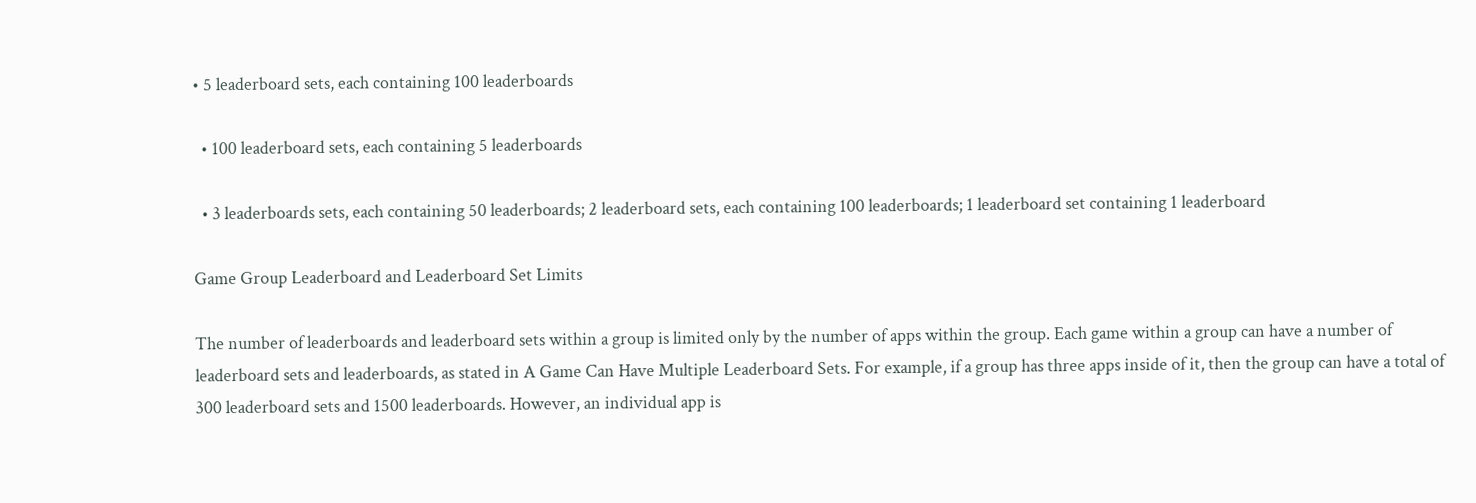• 5 leaderboard sets, each containing 100 leaderboards

  • 100 leaderboard sets, each containing 5 leaderboards

  • 3 leaderboards sets, each containing 50 leaderboards; 2 leaderboard sets, each containing 100 leaderboards; 1 leaderboard set containing 1 leaderboard

Game Group Leaderboard and Leaderboard Set Limits

The number of leaderboards and leaderboard sets within a group is limited only by the number of apps within the group. Each game within a group can have a number of leaderboard sets and leaderboards, as stated in A Game Can Have Multiple Leaderboard Sets. For example, if a group has three apps inside of it, then the group can have a total of 300 leaderboard sets and 1500 leaderboards. However, an individual app is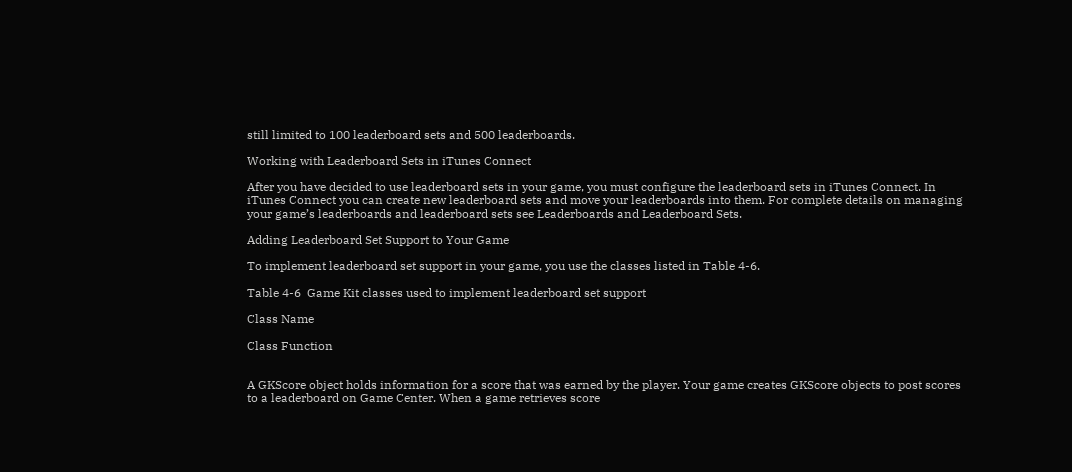still limited to 100 leaderboard sets and 500 leaderboards.

Working with Leaderboard Sets in iTunes Connect

After you have decided to use leaderboard sets in your game, you must configure the leaderboard sets in iTunes Connect. In iTunes Connect you can create new leaderboard sets and move your leaderboards into them. For complete details on managing your game’s leaderboards and leaderboard sets see Leaderboards and Leaderboard Sets.

Adding Leaderboard Set Support to Your Game

To implement leaderboard set support in your game, you use the classes listed in Table 4-6.

Table 4-6  Game Kit classes used to implement leaderboard set support

Class Name

Class Function


A GKScore object holds information for a score that was earned by the player. Your game creates GKScore objects to post scores to a leaderboard on Game Center. When a game retrieves score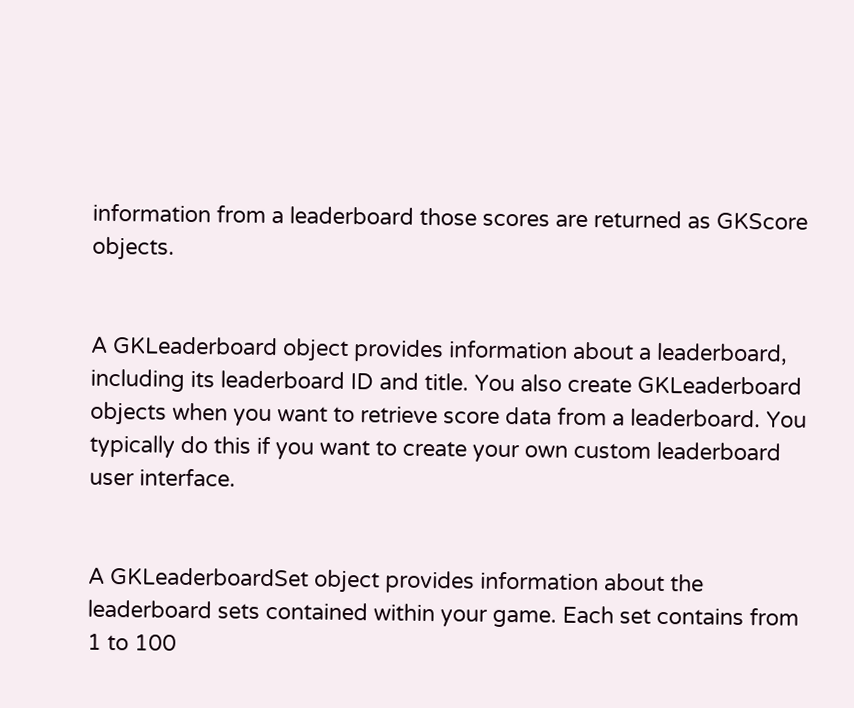information from a leaderboard those scores are returned as GKScore objects.


A GKLeaderboard object provides information about a leaderboard, including its leaderboard ID and title. You also create GKLeaderboard objects when you want to retrieve score data from a leaderboard. You typically do this if you want to create your own custom leaderboard user interface.


A GKLeaderboardSet object provides information about the leaderboard sets contained within your game. Each set contains from 1 to 100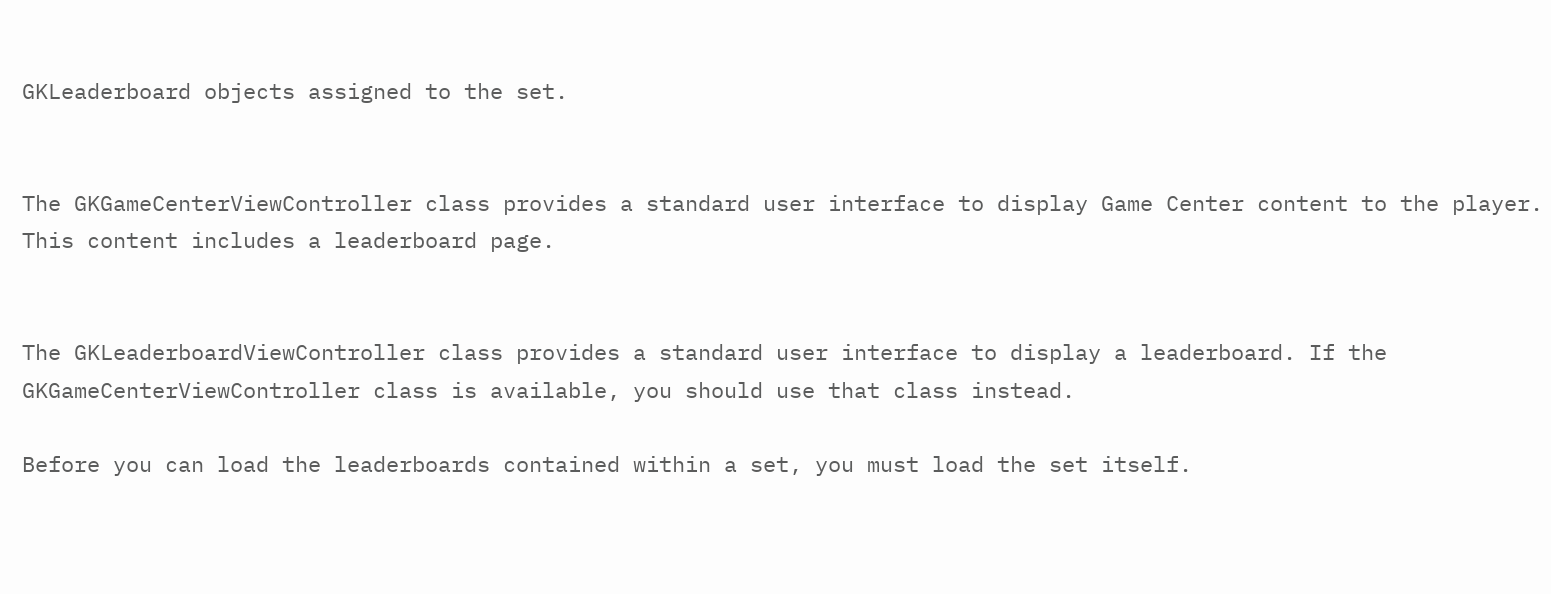GKLeaderboard objects assigned to the set.


The GKGameCenterViewController class provides a standard user interface to display Game Center content to the player. This content includes a leaderboard page.


The GKLeaderboardViewController class provides a standard user interface to display a leaderboard. If the GKGameCenterViewController class is available, you should use that class instead.

Before you can load the leaderboards contained within a set, you must load the set itself.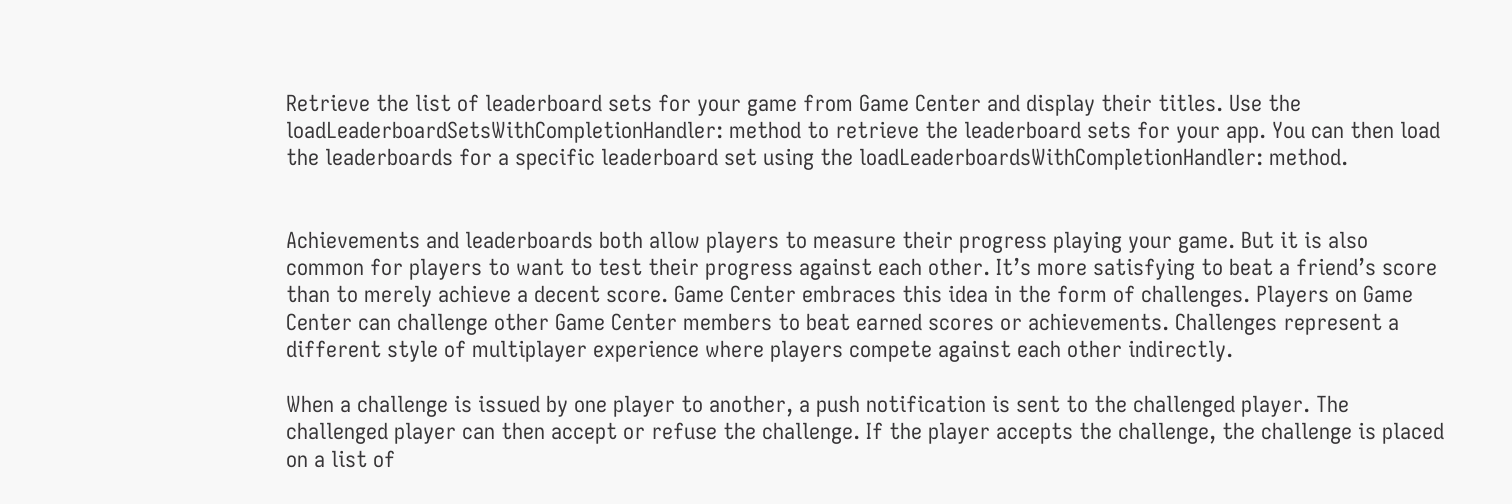Retrieve the list of leaderboard sets for your game from Game Center and display their titles. Use the loadLeaderboardSetsWithCompletionHandler: method to retrieve the leaderboard sets for your app. You can then load the leaderboards for a specific leaderboard set using the loadLeaderboardsWithCompletionHandler: method.


Achievements and leaderboards both allow players to measure their progress playing your game. But it is also common for players to want to test their progress against each other. It’s more satisfying to beat a friend’s score than to merely achieve a decent score. Game Center embraces this idea in the form of challenges. Players on Game Center can challenge other Game Center members to beat earned scores or achievements. Challenges represent a different style of multiplayer experience where players compete against each other indirectly.

When a challenge is issued by one player to another, a push notification is sent to the challenged player. The challenged player can then accept or refuse the challenge. If the player accepts the challenge, the challenge is placed on a list of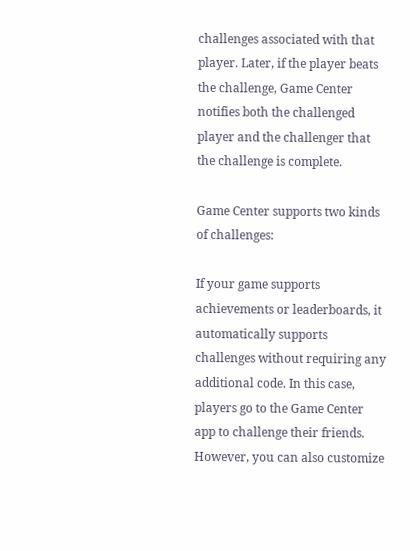challenges associated with that player. Later, if the player beats the challenge, Game Center notifies both the challenged player and the challenger that the challenge is complete.

Game Center supports two kinds of challenges:

If your game supports achievements or leaderboards, it automatically supports challenges without requiring any additional code. In this case, players go to the Game Center app to challenge their friends. However, you can also customize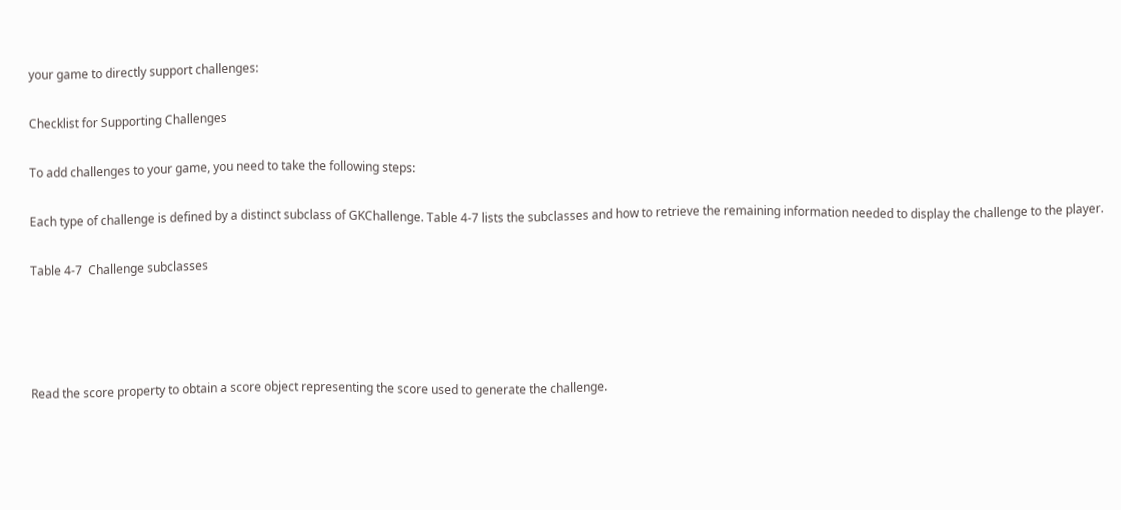your game to directly support challenges:

Checklist for Supporting Challenges

To add challenges to your game, you need to take the following steps:

Each type of challenge is defined by a distinct subclass of GKChallenge. Table 4-7 lists the subclasses and how to retrieve the remaining information needed to display the challenge to the player.

Table 4-7  Challenge subclasses




Read the score property to obtain a score object representing the score used to generate the challenge.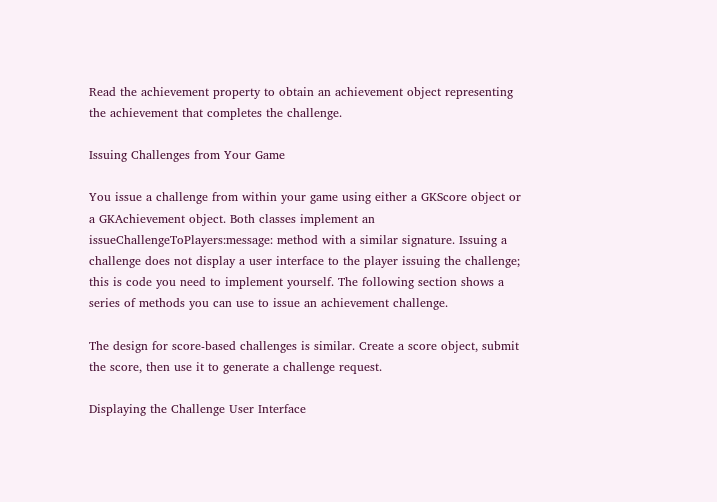Read the achievement property to obtain an achievement object representing the achievement that completes the challenge.

Issuing Challenges from Your Game

You issue a challenge from within your game using either a GKScore object or a GKAchievement object. Both classes implement an issueChallengeToPlayers:message: method with a similar signature. Issuing a challenge does not display a user interface to the player issuing the challenge; this is code you need to implement yourself. The following section shows a series of methods you can use to issue an achievement challenge.

The design for score-based challenges is similar. Create a score object, submit the score, then use it to generate a challenge request.

Displaying the Challenge User Interface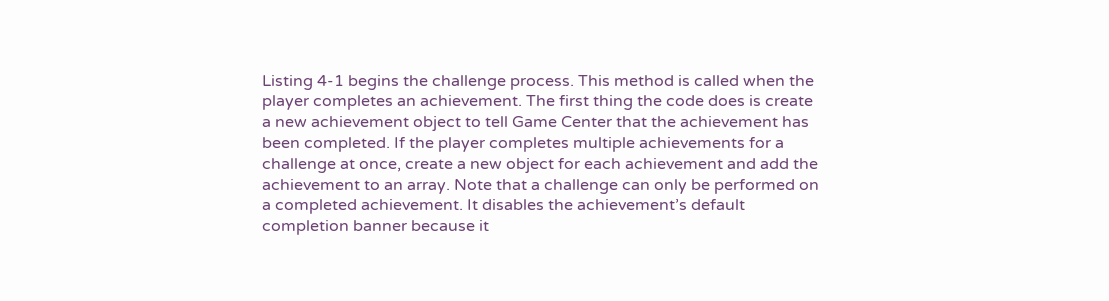Listing 4-1 begins the challenge process. This method is called when the player completes an achievement. The first thing the code does is create a new achievement object to tell Game Center that the achievement has been completed. If the player completes multiple achievements for a challenge at once, create a new object for each achievement and add the achievement to an array. Note that a challenge can only be performed on a completed achievement. It disables the achievement’s default completion banner because it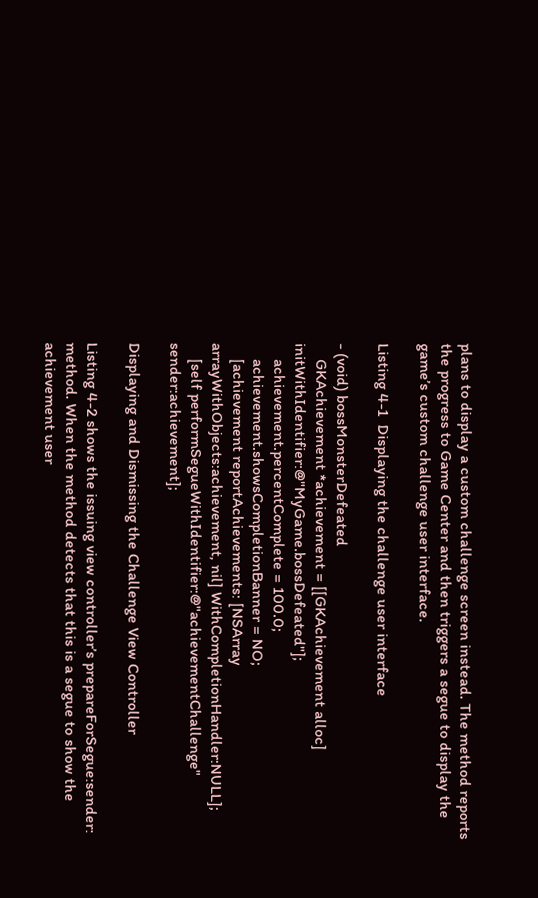plans to display a custom challenge screen instead. The method reports the progress to Game Center and then triggers a segue to display the game’s custom challenge user interface.

Listing 4-1  Displaying the challenge user interface

- (void) bossMonsterDefeated
    GKAchievement *achievement = [[GKAchievement alloc] initWithIdentifier:@"MyGame.bossDefeated"];
    achievement.percentComplete = 100.0;
    achievement.showsCompletionBanner = NO;
    [achievement reportAchievements: [NSArray arrayWithObjects:achievement, nil] WithCompletionHandler:NULL];
    [self performSegueWithIdentifier:@"achievementChallenge" sender:achievement];

Displaying and Dismissing the Challenge View Controller

Listing 4-2 shows the issuing view controller’s prepareForSegue:sender: method. When the method detects that this is a segue to show the achievement user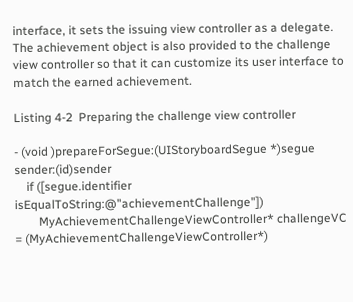interface, it sets the issuing view controller as a delegate. The achievement object is also provided to the challenge view controller so that it can customize its user interface to match the earned achievement.

Listing 4-2  Preparing the challenge view controller

- (void )prepareForSegue:(UIStoryboardSegue *)segue sender:(id)sender
    if ([segue.identifier isEqualToString:@"achievementChallenge"])
        MyAchievementChallengeViewController* challengeVC = (MyAchievementChallengeViewController*)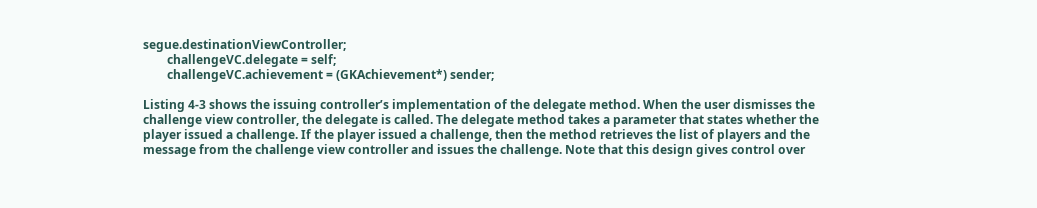segue.destinationViewController;
        challengeVC.delegate = self;
        challengeVC.achievement = (GKAchievement*) sender;

Listing 4-3 shows the issuing controller’s implementation of the delegate method. When the user dismisses the challenge view controller, the delegate is called. The delegate method takes a parameter that states whether the player issued a challenge. If the player issued a challenge, then the method retrieves the list of players and the message from the challenge view controller and issues the challenge. Note that this design gives control over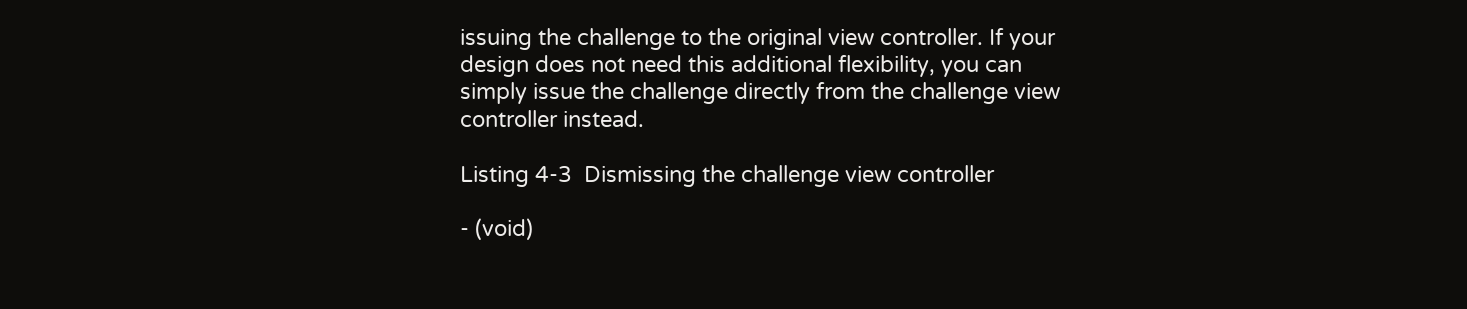issuing the challenge to the original view controller. If your design does not need this additional flexibility, you can simply issue the challenge directly from the challenge view controller instead.

Listing 4-3  Dismissing the challenge view controller

- (void)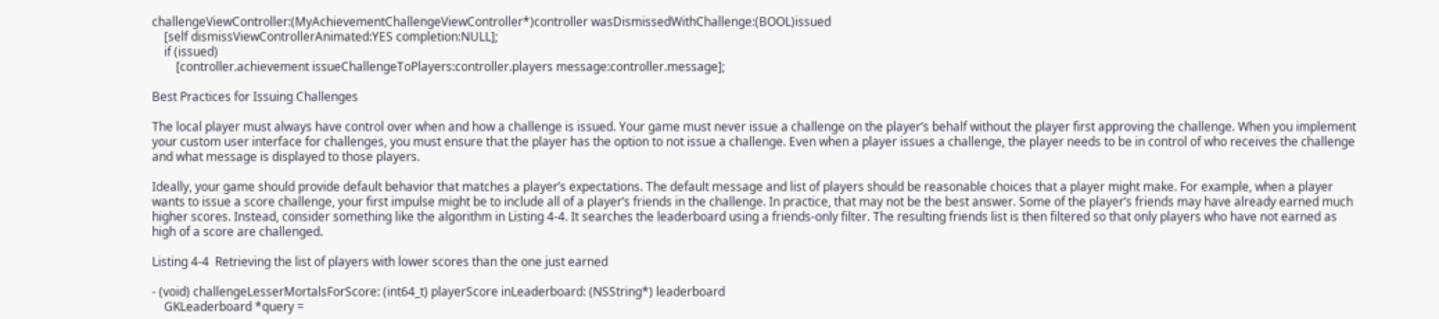challengeViewController:(MyAchievementChallengeViewController*)controller wasDismissedWithChallenge:(BOOL)issued
    [self dismissViewControllerAnimated:YES completion:NULL];
    if (issued)
        [controller.achievement issueChallengeToPlayers:controller.players message:controller.message];

Best Practices for Issuing Challenges

The local player must always have control over when and how a challenge is issued. Your game must never issue a challenge on the player’s behalf without the player first approving the challenge. When you implement your custom user interface for challenges, you must ensure that the player has the option to not issue a challenge. Even when a player issues a challenge, the player needs to be in control of who receives the challenge and what message is displayed to those players.

Ideally, your game should provide default behavior that matches a player’s expectations. The default message and list of players should be reasonable choices that a player might make. For example, when a player wants to issue a score challenge, your first impulse might be to include all of a player’s friends in the challenge. In practice, that may not be the best answer. Some of the player’s friends may have already earned much higher scores. Instead, consider something like the algorithm in Listing 4-4. It searches the leaderboard using a friends-only filter. The resulting friends list is then filtered so that only players who have not earned as high of a score are challenged.

Listing 4-4  Retrieving the list of players with lower scores than the one just earned

- (void) challengeLesserMortalsForScore: (int64_t) playerScore inLeaderboard: (NSString*) leaderboard
    GKLeaderboard *query =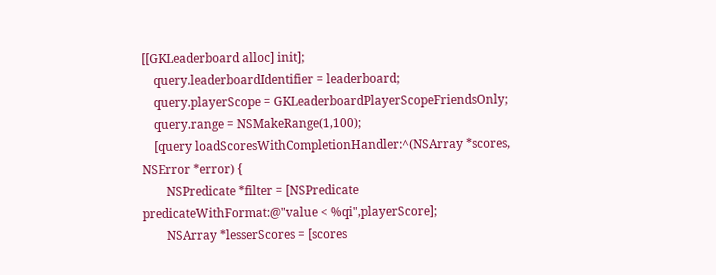[[GKLeaderboard alloc] init];
    query.leaderboardIdentifier = leaderboard;
    query.playerScope = GKLeaderboardPlayerScopeFriendsOnly;
    query.range = NSMakeRange(1,100);
    [query loadScoresWithCompletionHandler:^(NSArray *scores, NSError *error) {
        NSPredicate *filter = [NSPredicate predicateWithFormat:@"value < %qi",playerScore];
        NSArray *lesserScores = [scores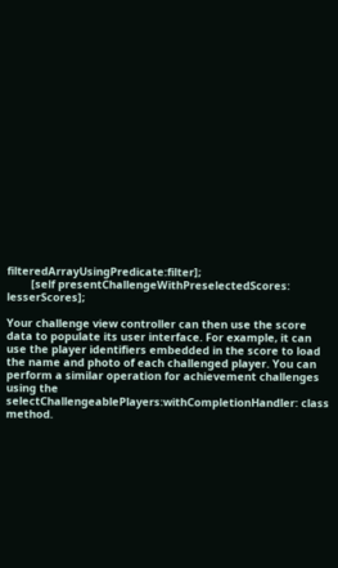filteredArrayUsingPredicate:filter];
        [self presentChallengeWithPreselectedScores: lesserScores];

Your challenge view controller can then use the score data to populate its user interface. For example, it can use the player identifiers embedded in the score to load the name and photo of each challenged player. You can perform a similar operation for achievement challenges using the selectChallengeablePlayers:withCompletionHandler: class method.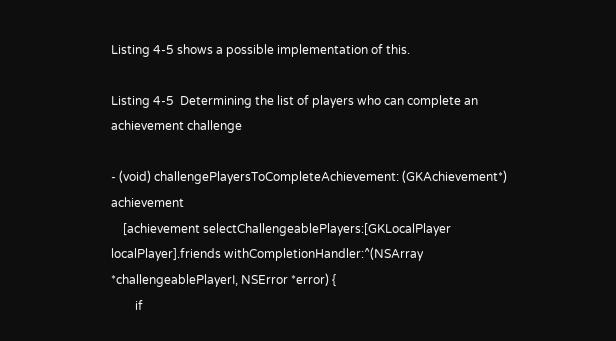Listing 4-5 shows a possible implementation of this.

Listing 4-5  Determining the list of players who can complete an achievement challenge

- (void) challengePlayersToCompleteAchievement: (GKAchievement*) achievement
    [achievement selectChallengeablePlayers:[GKLocalPlayer localPlayer].friends withCompletionHandler:^(NSArray *challengeablePlayerI, NSError *error) {
        if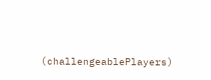(challengeablePlayers)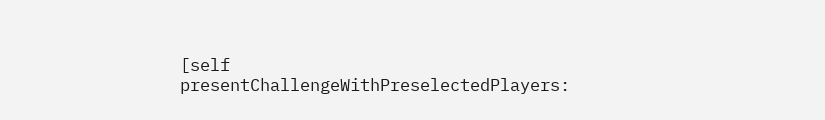[self presentChallengeWithPreselectedPlayers: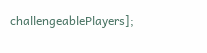challengeablePlayers];